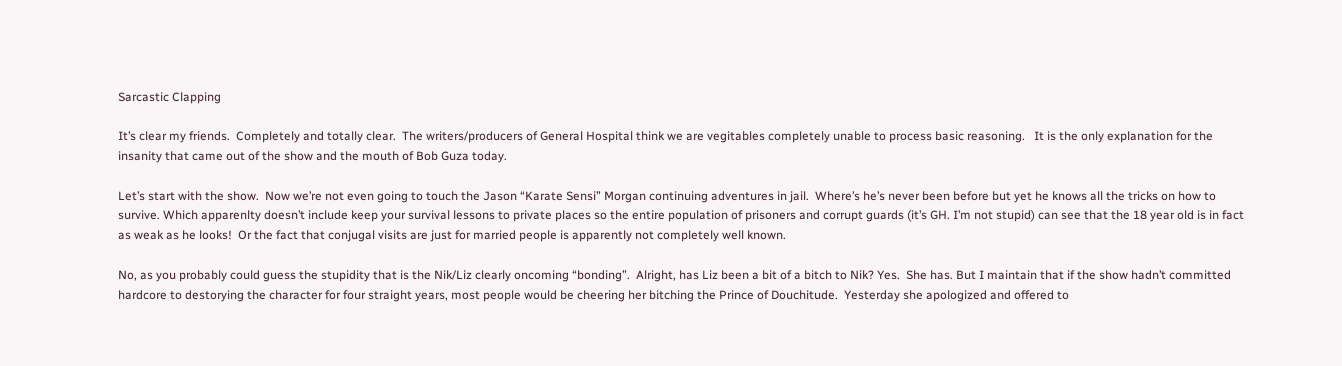Sarcastic Clapping

It’s clear my friends.  Completely and totally clear.  The writers/producers of General Hospital think we are vegitables completely unable to process basic reasoning.   It is the only explanation for the insanity that came out of the show and the mouth of Bob Guza today.

Let’s start with the show.  Now we’re not even going to touch the Jason “Karate Sensi” Morgan continuing adventures in jail.  Where’s he’s never been before but yet he knows all the tricks on how to survive. Which apparenlty doesn’t include keep your survival lessons to private places so the entire population of prisoners and corrupt guards (it’s GH. I’m not stupid) can see that the 18 year old is in fact as weak as he looks!  Or the fact that conjugal visits are just for married people is apparently not completely well known.

No, as you probably could guess the stupidity that is the Nik/Liz clearly oncoming “bonding”.  Alright, has Liz been a bit of a bitch to Nik? Yes.  She has. But I maintain that if the show hadn’t committed hardcore to destorying the character for four straight years, most people would be cheering her bitching the Prince of Douchitude.  Yesterday she apologized and offered to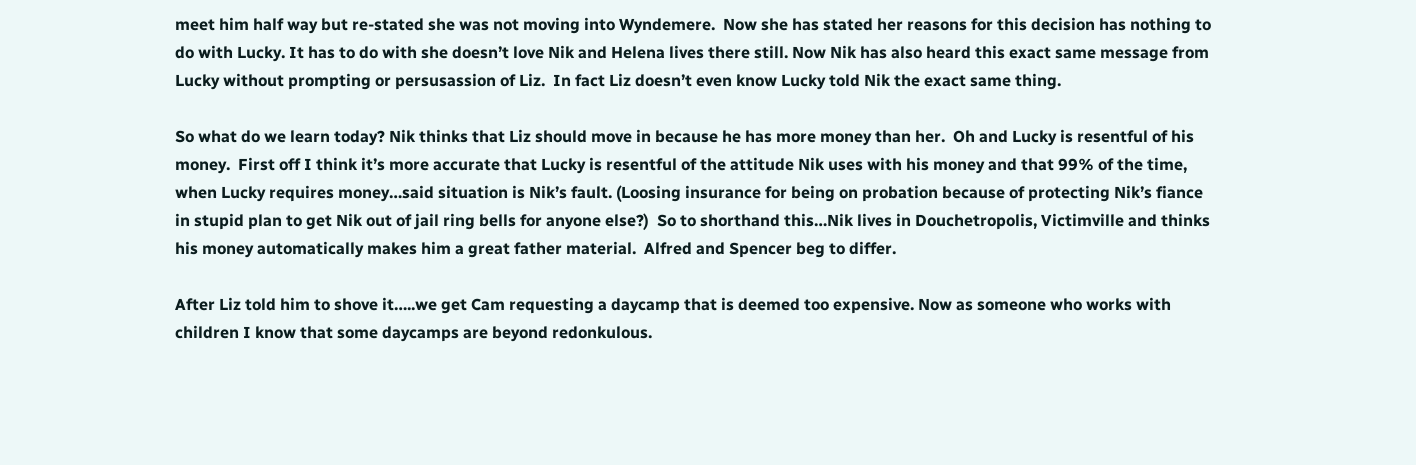meet him half way but re-stated she was not moving into Wyndemere.  Now she has stated her reasons for this decision has nothing to do with Lucky. It has to do with she doesn’t love Nik and Helena lives there still. Now Nik has also heard this exact same message from Lucky without prompting or persusassion of Liz.  In fact Liz doesn’t even know Lucky told Nik the exact same thing.

So what do we learn today? Nik thinks that Liz should move in because he has more money than her.  Oh and Lucky is resentful of his money.  First off I think it’s more accurate that Lucky is resentful of the attitude Nik uses with his money and that 99% of the time, when Lucky requires money…said situation is Nik’s fault. (Loosing insurance for being on probation because of protecting Nik’s fiance in stupid plan to get Nik out of jail ring bells for anyone else?)  So to shorthand this…Nik lives in Douchetropolis, Victimville and thinks his money automatically makes him a great father material.  Alfred and Spencer beg to differ.

After Liz told him to shove it…..we get Cam requesting a daycamp that is deemed too expensive. Now as someone who works with children I know that some daycamps are beyond redonkulous.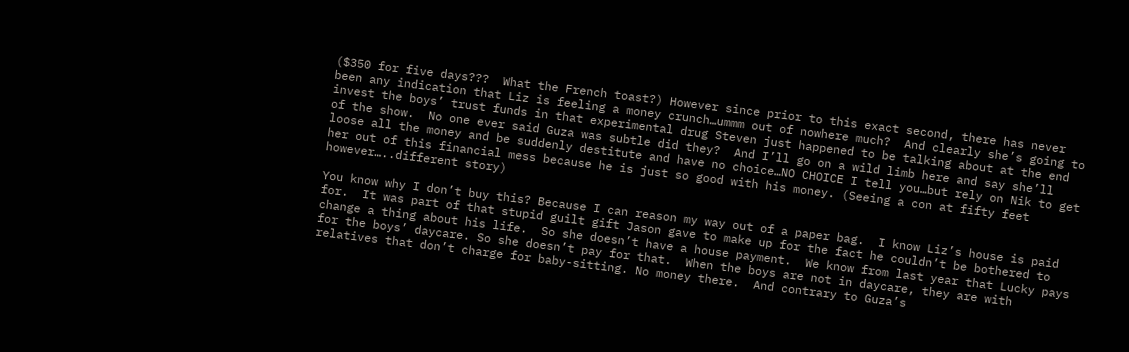($350 for five days???  What the French toast?) However since prior to this exact second, there has never been any indication that Liz is feeling a money crunch…ummm out of nowhere much?  And clearly she’s going to invest the boys’ trust funds in that experimental drug Steven just happened to be talking about at the end of the show.  No one ever said Guza was subtle did they?  And I’ll go on a wild limb here and say she’ll loose all the money and be suddenly destitute and have no choice…NO CHOICE I tell you…but rely on Nik to get her out of this financial mess because he is just so good with his money. (Seeing a con at fifty feet however…..different story)

You know why I don’t buy this? Because I can reason my way out of a paper bag.  I know Liz’s house is paid for.  It was part of that stupid guilt gift Jason gave to make up for the fact he couldn’t be bothered to change a thing about his life.  So she doesn’t have a house payment.  We know from last year that Lucky pays for the boys’ daycare. So she doesn’t pay for that.  When the boys are not in daycare, they are with relatives that don’t charge for baby-sitting. No money there.  And contrary to Guza’s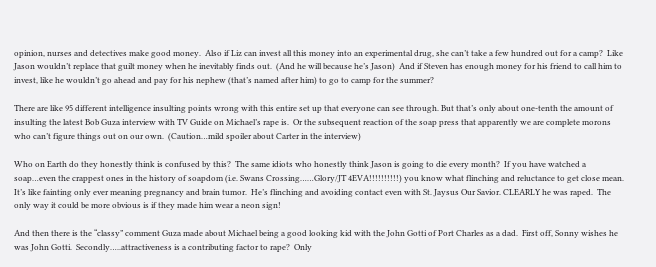opinion, nurses and detectives make good money.  Also if Liz can invest all this money into an experimental drug, she can’t take a few hundred out for a camp?  Like Jason wouldn’t replace that guilt money when he inevitably finds out.  (And he will because he’s Jason)  And if Steven has enough money for his friend to call him to invest, like he wouldn’t go ahead and pay for his nephew (that’s named after him) to go to camp for the summer?

There are like 95 different intelligence insulting points wrong with this entire set up that everyone can see through. But that’s only about one-tenth the amount of insulting the latest Bob Guza interview with TV Guide on Michael’s rape is.  Or the subsequent reaction of the soap press that apparently we are complete morons who can’t figure things out on our own.  (Caution…mild spoiler about Carter in the interview)

Who on Earth do they honestly think is confused by this?  The same idiots who honestly think Jason is going to die every month?  If you have watched a soap…even the crappest ones in the history of soapdom (i.e. Swans Crossing……Glory/JT 4EVA!!!!!!!!!!) you know what flinching and reluctance to get close mean. It’s like fainting only ever meaning pregnancy and brain tumor.  He’s flinching and avoiding contact even with St. Jaysus Our Savior. CLEARLY he was raped.  The only way it could be more obvious is if they made him wear a neon sign!

And then there is the “classy” comment Guza made about Michael being a good looking kid with the John Gotti of Port Charles as a dad.  First off, Sonny wishes he was John Gotti.  Secondly…..attractiveness is a contributing factor to rape?  Only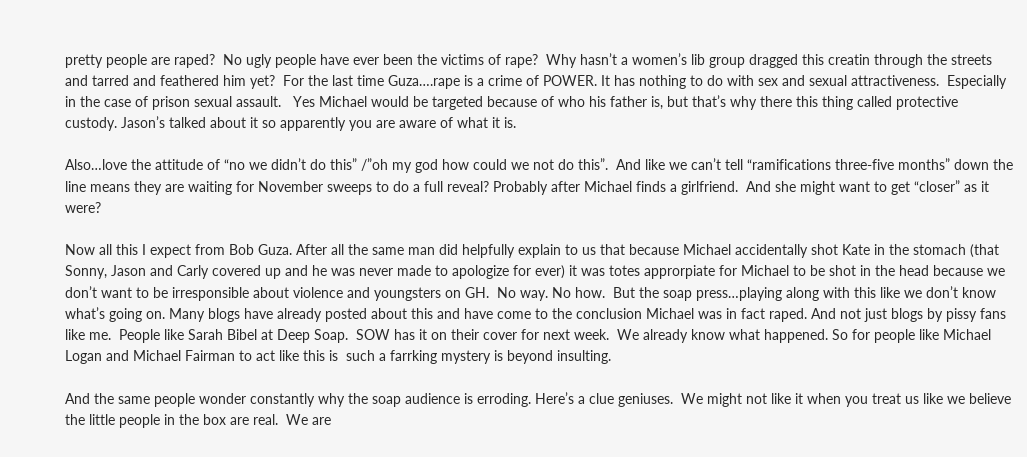pretty people are raped?  No ugly people have ever been the victims of rape?  Why hasn’t a women’s lib group dragged this creatin through the streets and tarred and feathered him yet?  For the last time Guza….rape is a crime of POWER. It has nothing to do with sex and sexual attractiveness.  Especially in the case of prison sexual assault.   Yes Michael would be targeted because of who his father is, but that’s why there this thing called protective custody. Jason’s talked about it so apparently you are aware of what it is.

Also…love the attitude of “no we didn’t do this” /”oh my god how could we not do this”.  And like we can’t tell “ramifications three-five months” down the line means they are waiting for November sweeps to do a full reveal? Probably after Michael finds a girlfriend.  And she might want to get “closer” as it were?

Now all this I expect from Bob Guza. After all the same man did helpfully explain to us that because Michael accidentally shot Kate in the stomach (that Sonny, Jason and Carly covered up and he was never made to apologize for ever) it was totes approrpiate for Michael to be shot in the head because we don’t want to be irresponsible about violence and youngsters on GH.  No way. No how.  But the soap press…playing along with this like we don’t know what’s going on. Many blogs have already posted about this and have come to the conclusion Michael was in fact raped. And not just blogs by pissy fans like me.  People like Sarah Bibel at Deep Soap.  SOW has it on their cover for next week.  We already know what happened. So for people like Michael Logan and Michael Fairman to act like this is  such a farrking mystery is beyond insulting.

And the same people wonder constantly why the soap audience is erroding. Here’s a clue geniuses.  We might not like it when you treat us like we believe the little people in the box are real.  We are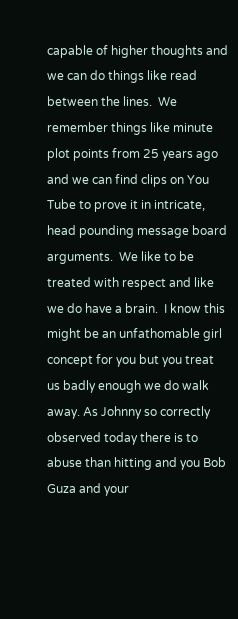capable of higher thoughts and we can do things like read between the lines.  We remember things like minute plot points from 25 years ago and we can find clips on You Tube to prove it in intricate, head pounding message board arguments.  We like to be treated with respect and like we do have a brain.  I know this might be an unfathomable girl concept for you but you treat us badly enough we do walk away. As Johnny so correctly observed today there is to abuse than hitting and you Bob Guza and your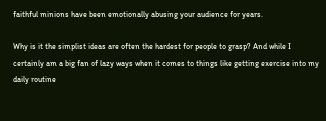faithful minions have been emotionally abusing your audience for years.

Why is it the simplist ideas are often the hardest for people to grasp? And while I certainly am a big fan of lazy ways when it comes to things like getting exercise into my daily routine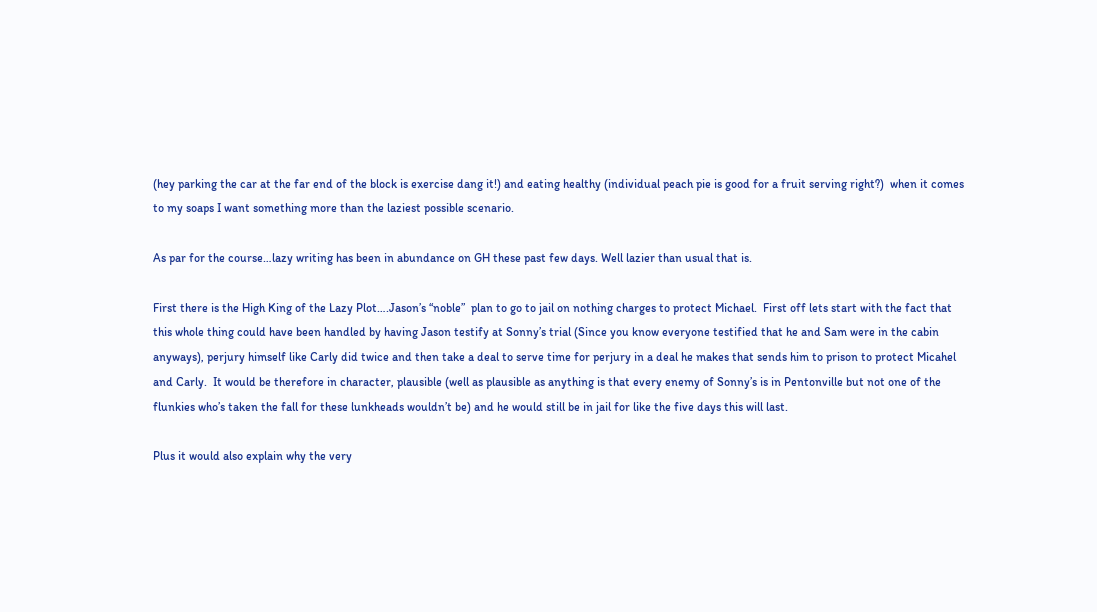(hey parking the car at the far end of the block is exercise dang it!) and eating healthy (individual peach pie is good for a fruit serving right?)  when it comes to my soaps I want something more than the laziest possible scenario.

As par for the course…lazy writing has been in abundance on GH these past few days. Well lazier than usual that is.

First there is the High King of the Lazy Plot….Jason’s “noble”  plan to go to jail on nothing charges to protect Michael.  First off lets start with the fact that this whole thing could have been handled by having Jason testify at Sonny’s trial (Since you know everyone testified that he and Sam were in the cabin anyways), perjury himself like Carly did twice and then take a deal to serve time for perjury in a deal he makes that sends him to prison to protect Micahel and Carly.  It would be therefore in character, plausible (well as plausible as anything is that every enemy of Sonny’s is in Pentonville but not one of the flunkies who’s taken the fall for these lunkheads wouldn’t be) and he would still be in jail for like the five days this will last.

Plus it would also explain why the very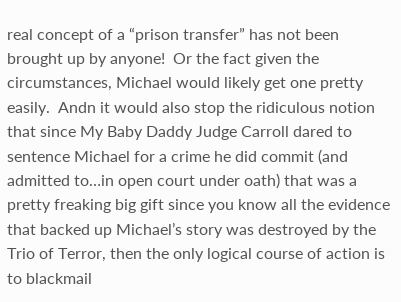real concept of a “prison transfer” has not been brought up by anyone!  Or the fact given the circumstances, Michael would likely get one pretty easily.  Andn it would also stop the ridiculous notion that since My Baby Daddy Judge Carroll dared to sentence Michael for a crime he did commit (and admitted to…in open court under oath) that was a pretty freaking big gift since you know all the evidence that backed up Michael’s story was destroyed by the Trio of Terror, then the only logical course of action is to blackmail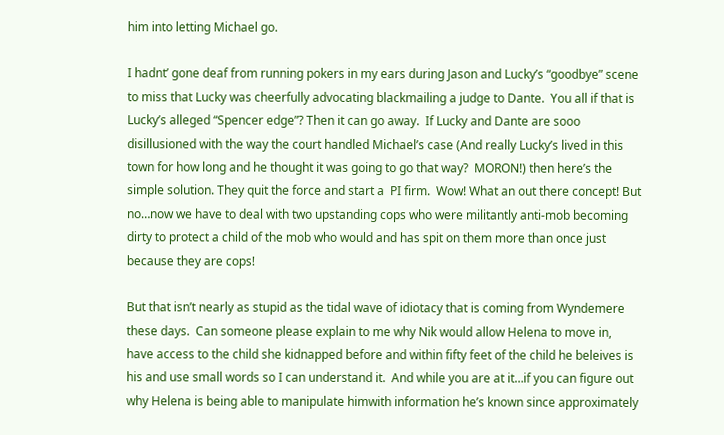him into letting Michael go.

I hadnt’ gone deaf from running pokers in my ears during Jason and Lucky’s “goodbye” scene to miss that Lucky was cheerfully advocating blackmailing a judge to Dante.  You all if that is Lucky’s alleged “Spencer edge”? Then it can go away.  If Lucky and Dante are sooo disillusioned with the way the court handled Michael’s case (And really Lucky’s lived in this town for how long and he thought it was going to go that way?  MORON!) then here’s the simple solution. They quit the force and start a  PI firm.  Wow! What an out there concept! But no…now we have to deal with two upstanding cops who were militantly anti-mob becoming dirty to protect a child of the mob who would and has spit on them more than once just because they are cops!

But that isn’t nearly as stupid as the tidal wave of idiotacy that is coming from Wyndemere these days.  Can someone please explain to me why Nik would allow Helena to move in, have access to the child she kidnapped before and within fifty feet of the child he beleives is his and use small words so I can understand it.  And while you are at it…if you can figure out why Helena is being able to manipulate himwith information he’s known since approximately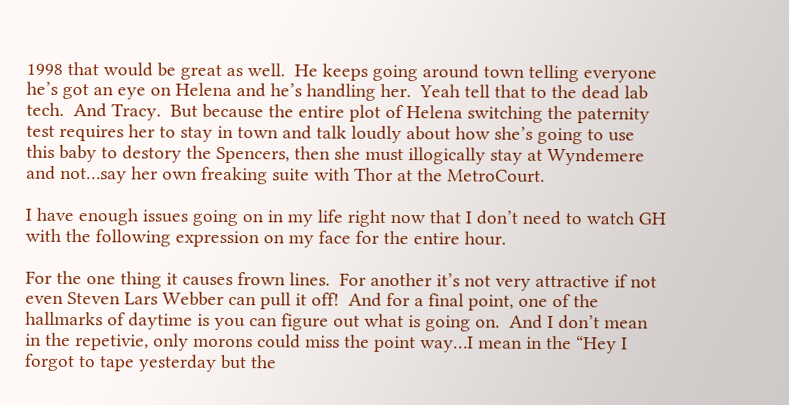1998 that would be great as well.  He keeps going around town telling everyone he’s got an eye on Helena and he’s handling her.  Yeah tell that to the dead lab tech.  And Tracy.  But because the entire plot of Helena switching the paternity test requires her to stay in town and talk loudly about how she’s going to use this baby to destory the Spencers, then she must illogically stay at Wyndemere and not…say her own freaking suite with Thor at the MetroCourt.

I have enough issues going on in my life right now that I don’t need to watch GH with the following expression on my face for the entire hour.

For the one thing it causes frown lines.  For another it’s not very attractive if not even Steven Lars Webber can pull it off!  And for a final point, one of the hallmarks of daytime is you can figure out what is going on.  And I don’t mean in the repetivie, only morons could miss the point way…I mean in the “Hey I forgot to tape yesterday but the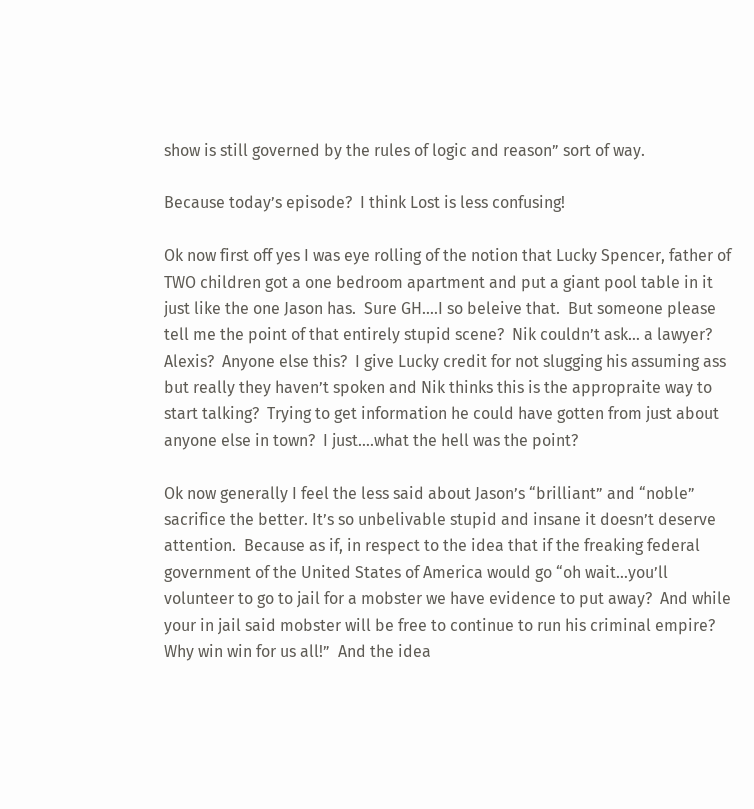show is still governed by the rules of logic and reason” sort of way.

Because today’s episode?  I think Lost is less confusing!

Ok now first off yes I was eye rolling of the notion that Lucky Spencer, father of TWO children got a one bedroom apartment and put a giant pool table in it just like the one Jason has.  Sure GH….I so beleive that.  But someone please tell me the point of that entirely stupid scene?  Nik couldn’t ask… a lawyer? Alexis?  Anyone else this?  I give Lucky credit for not slugging his assuming ass but really they haven’t spoken and Nik thinks this is the appropraite way to start talking?  Trying to get information he could have gotten from just about anyone else in town?  I just….what the hell was the point?

Ok now generally I feel the less said about Jason’s “brilliant” and “noble” sacrifice the better. It’s so unbelivable stupid and insane it doesn’t deserve attention.  Because as if, in respect to the idea that if the freaking federal government of the United States of America would go “oh wait…you’ll volunteer to go to jail for a mobster we have evidence to put away?  And while your in jail said mobster will be free to continue to run his criminal empire? Why win win for us all!”  And the idea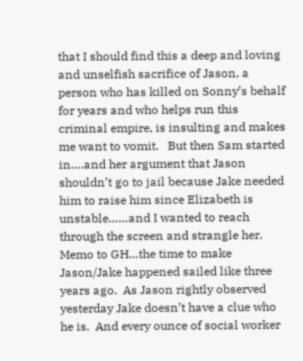that I should find this a deep and loving and unselfish sacrifice of Jason, a person who has killed on Sonny’s behalf for years and who helps run this criminal empire, is insulting and makes me want to vomit.   But then Sam started in….and her argument that Jason shouldn’t go to jail because Jake needed him to raise him since Elizabeth is unstable……and I wanted to reach through the screen and strangle her.  Memo to GH…the time to make Jason/Jake happened sailed like three years ago.  As Jason rightly observed yesterday Jake doesn’t have a clue who he is.  And every ounce of social worker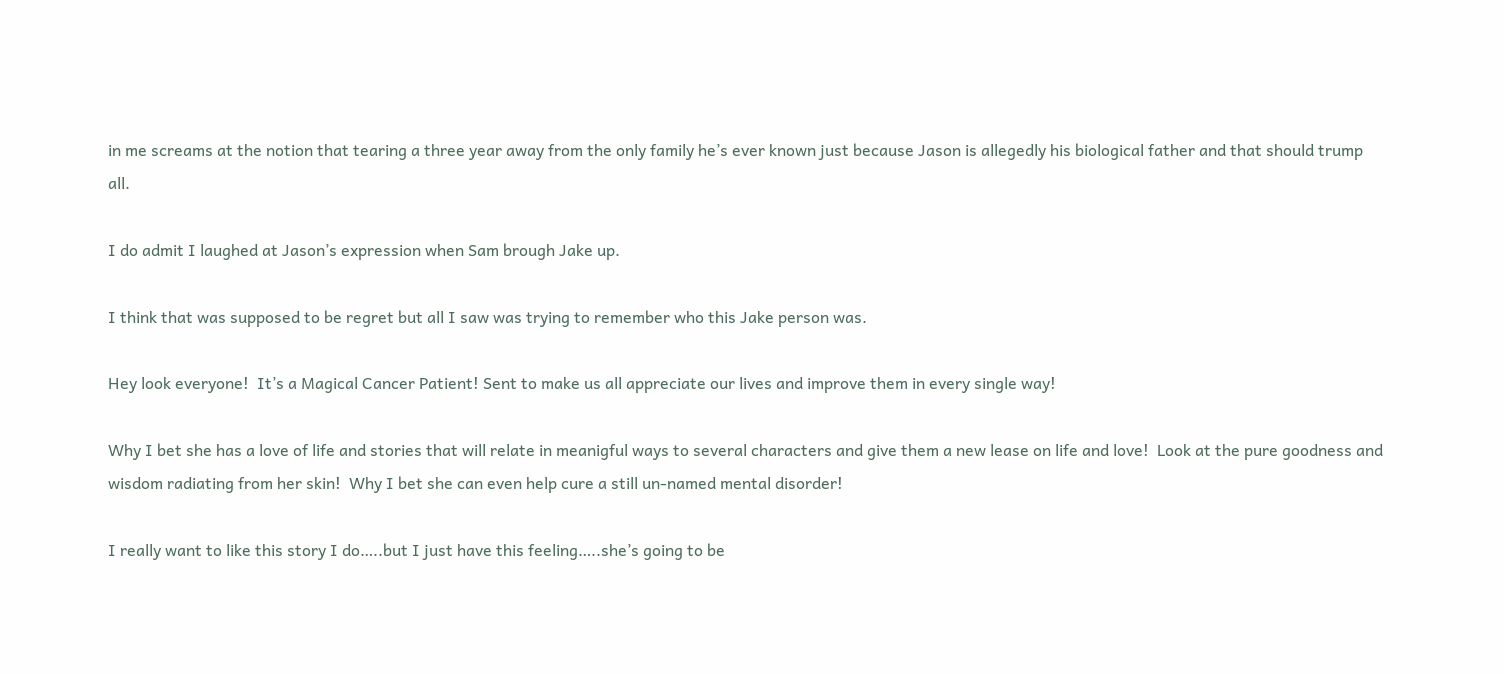in me screams at the notion that tearing a three year away from the only family he’s ever known just because Jason is allegedly his biological father and that should trump all.

I do admit I laughed at Jason’s expression when Sam brough Jake up.

I think that was supposed to be regret but all I saw was trying to remember who this Jake person was.

Hey look everyone!  It’s a Magical Cancer Patient! Sent to make us all appreciate our lives and improve them in every single way!

Why I bet she has a love of life and stories that will relate in meanigful ways to several characters and give them a new lease on life and love!  Look at the pure goodness and wisdom radiating from her skin!  Why I bet she can even help cure a still un-named mental disorder!

I really want to like this story I do…..but I just have this feeling…..she’s going to be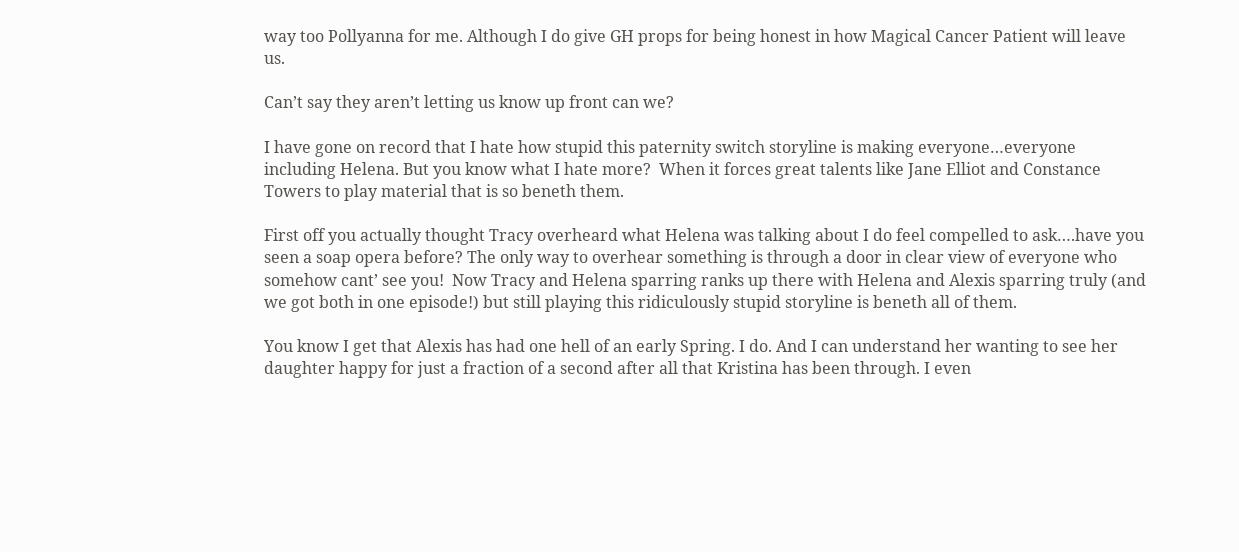way too Pollyanna for me. Although I do give GH props for being honest in how Magical Cancer Patient will leave us.

Can’t say they aren’t letting us know up front can we?

I have gone on record that I hate how stupid this paternity switch storyline is making everyone…everyone including Helena. But you know what I hate more?  When it forces great talents like Jane Elliot and Constance Towers to play material that is so beneth them.

First off you actually thought Tracy overheard what Helena was talking about I do feel compelled to ask….have you seen a soap opera before? The only way to overhear something is through a door in clear view of everyone who somehow cant’ see you!  Now Tracy and Helena sparring ranks up there with Helena and Alexis sparring truly (and we got both in one episode!) but still playing this ridiculously stupid storyline is beneth all of them.

You know I get that Alexis has had one hell of an early Spring. I do. And I can understand her wanting to see her daughter happy for just a fraction of a second after all that Kristina has been through. I even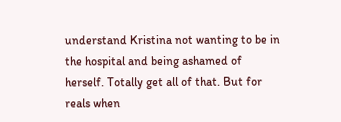understand Kristina not wanting to be in the hospital and being ashamed of herself. Totally get all of that. But for reals when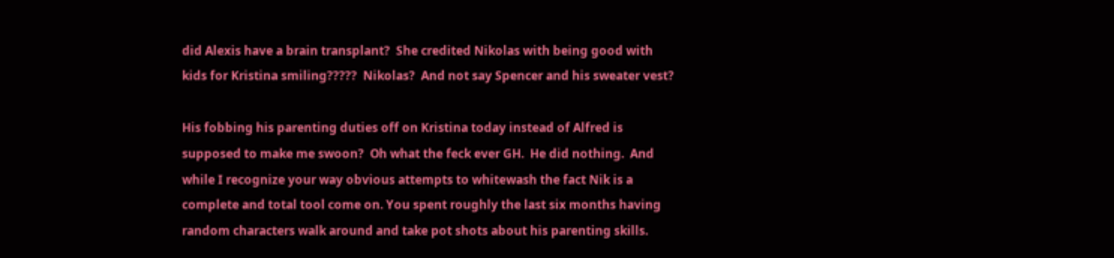did Alexis have a brain transplant?  She credited Nikolas with being good with kids for Kristina smiling?????  Nikolas?  And not say Spencer and his sweater vest?

His fobbing his parenting duties off on Kristina today instead of Alfred is supposed to make me swoon?  Oh what the feck ever GH.  He did nothing.  And while I recognize your way obvious attempts to whitewash the fact Nik is a complete and total tool come on. You spent roughly the last six months having random characters walk around and take pot shots about his parenting skills.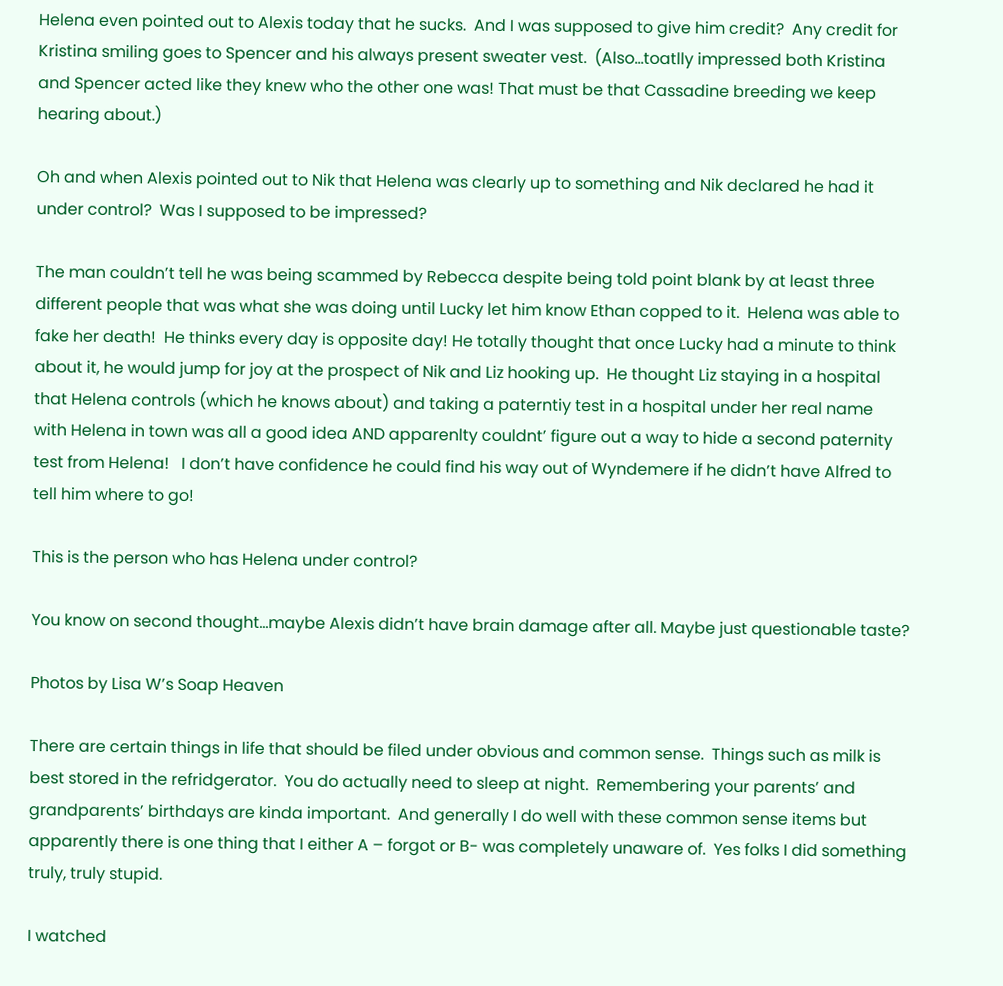Helena even pointed out to Alexis today that he sucks.  And I was supposed to give him credit?  Any credit for Kristina smiling goes to Spencer and his always present sweater vest.  (Also…toatlly impressed both Kristina and Spencer acted like they knew who the other one was! That must be that Cassadine breeding we keep hearing about.)

Oh and when Alexis pointed out to Nik that Helena was clearly up to something and Nik declared he had it under control?  Was I supposed to be impressed?

The man couldn’t tell he was being scammed by Rebecca despite being told point blank by at least three different people that was what she was doing until Lucky let him know Ethan copped to it.  Helena was able to fake her death!  He thinks every day is opposite day! He totally thought that once Lucky had a minute to think about it, he would jump for joy at the prospect of Nik and Liz hooking up.  He thought Liz staying in a hospital that Helena controls (which he knows about) and taking a paterntiy test in a hospital under her real name  with Helena in town was all a good idea AND apparenlty couldnt’ figure out a way to hide a second paternity test from Helena!   I don’t have confidence he could find his way out of Wyndemere if he didn’t have Alfred to tell him where to go!

This is the person who has Helena under control?

You know on second thought…maybe Alexis didn’t have brain damage after all. Maybe just questionable taste?

Photos by Lisa W’s Soap Heaven

There are certain things in life that should be filed under obvious and common sense.  Things such as milk is best stored in the refridgerator.  You do actually need to sleep at night.  Remembering your parents’ and grandparents’ birthdays are kinda important.  And generally I do well with these common sense items but apparently there is one thing that I either A – forgot or B- was completely unaware of.  Yes folks I did something truly, truly stupid.

I watched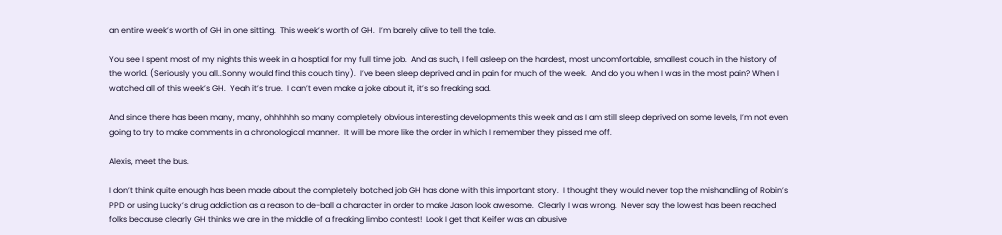an entire week’s worth of GH in one sitting.  This week’s worth of GH.  I’m barely alive to tell the tale.

You see I spent most of my nights this week in a hosptial for my full time job.  And as such, I fell asleep on the hardest, most uncomfortable, smallest couch in the history of the world. (Seriously you all..Sonny would find this couch tiny).  I’ve been sleep deprived and in pain for much of the week.  And do you when I was in the most pain? When I watched all of this week’s GH.  Yeah it’s true.  I can’t even make a joke about it, it’s so freaking sad.

And since there has been many, many, ohhhhhh so many completely obvious interesting developments this week and as I am still sleep deprived on some levels, I’m not even going to try to make comments in a chronological manner.  It will be more like the order in which I remember they pissed me off.

Alexis, meet the bus.

I don’t think quite enough has been made about the completely botched job GH has done with this important story.  I thought they would never top the mishandling of Robin’s PPD or using Lucky’s drug addiction as a reason to de-ball a character in order to make Jason look awesome.  Clearly I was wrong.  Never say the lowest has been reached folks because clearly GH thinks we are in the middle of a freaking limbo contest!  Look I get that Keifer was an abusive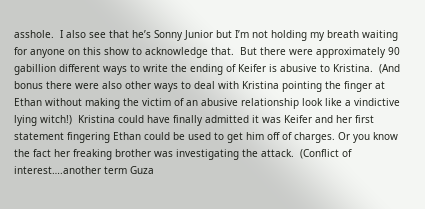asshole.  I also see that he’s Sonny Junior but I’m not holding my breath waiting for anyone on this show to acknowledge that.  But there were approximately 90 gabillion different ways to write the ending of Keifer is abusive to Kristina.  (And bonus there were also other ways to deal with Kristina pointing the finger at Ethan without making the victim of an abusive relationship look like a vindictive lying witch!)  Kristina could have finally admitted it was Keifer and her first statement fingering Ethan could be used to get him off of charges. Or you know the fact her freaking brother was investigating the attack.  (Conflict of interest….another term Guza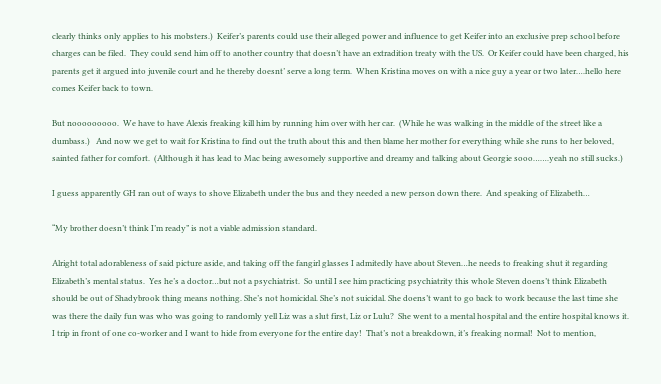clearly thinks only applies to his mobsters.)  Keifer’s parents could use their alleged power and influence to get Keifer into an exclusive prep school before charges can be filed.  They could send him off to another country that doesn’t have an extradition treaty with the US.  Or Keifer could have been charged, his parents get it argued into juvenile court and he thereby doesnt’ serve a long term.  When Kristina moves on with a nice guy a year or two later….hello here comes Keifer back to town.

But nooooooooo.  We have to have Alexis freaking kill him by running him over with her car.  (While he was walking in the middle of the street like a dumbass.)   And now we get to wait for Kristina to find out the truth about this and then blame her mother for everything while she runs to her beloved, sainted father for comfort.  (Although it has lead to Mac being awesomely supportive and dreamy and talking about Georgie sooo…….yeah no still sucks.)

I guess apparently GH ran out of ways to shove Elizabeth under the bus and they needed a new person down there.  And speaking of Elizabeth…

“My brother doesn’t think I’m ready” is not a viable admission standard.

Alright total adorableness of said picture aside, and taking off the fangirl glasses I admitedly have about Steven…he needs to freaking shut it regarding Elizabeth’s mental status.  Yes he’s a doctor…but not a psychiatrist.  So until I see him practicing psychiatrity this whole Steven doens’t think Elizabeth should be out of Shadybrook thing means nothing. She’s not homicidal. She’s not suicidal. She doens’t want to go back to work because the last time she was there the daily fun was who was going to randomly yell Liz was a slut first, Liz or Lulu?  She went to a mental hospital and the entire hospital knows it.  I trip in front of one co-worker and I want to hide from everyone for the entire day!  That’s not a breakdown, it’s freaking normal!  Not to mention,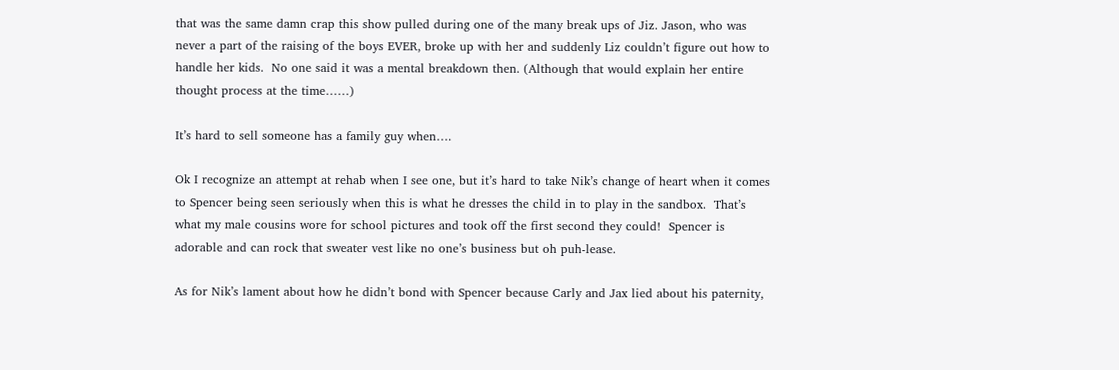that was the same damn crap this show pulled during one of the many break ups of Jiz. Jason, who was never a part of the raising of the boys EVER, broke up with her and suddenly Liz couldn’t figure out how to handle her kids.  No one said it was a mental breakdown then. (Although that would explain her entire thought process at the time……)

It’s hard to sell someone has a family guy when….

Ok I recognize an attempt at rehab when I see one, but it’s hard to take Nik’s change of heart when it comes to Spencer being seen seriously when this is what he dresses the child in to play in the sandbox.  That’s what my male cousins wore for school pictures and took off the first second they could!  Spencer is adorable and can rock that sweater vest like no one’s business but oh puh-lease.

As for Nik’s lament about how he didn’t bond with Spencer because Carly and Jax lied about his paternity,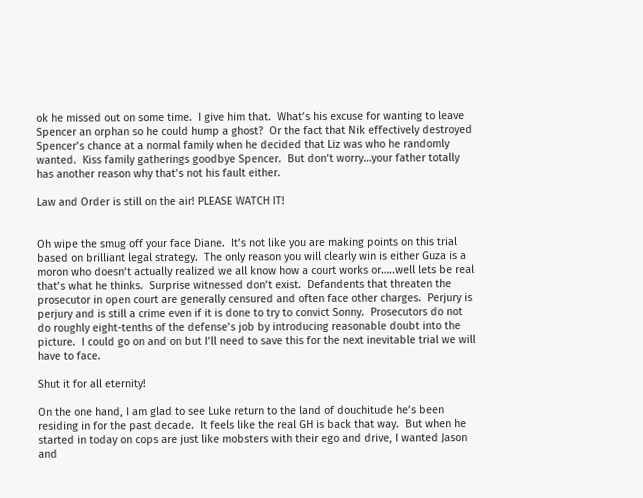ok he missed out on some time.  I give him that.  What’s his excuse for wanting to leave Spencer an orphan so he could hump a ghost?  Or the fact that Nik effectively destroyed Spencer’s chance at a normal family when he decided that Liz was who he randomly wanted.  Kiss family gatherings goodbye Spencer.  But don’t worry…your father totally has another reason why that’s not his fault either.

Law and Order is still on the air! PLEASE WATCH IT!


Oh wipe the smug off your face Diane.  It’s not like you are making points on this trial based on brilliant legal strategy.  The only reason you will clearly win is either Guza is a moron who doesn’t actually realized we all know how a court works or…..well lets be real that’s what he thinks.  Surprise witnessed don’t exist.  Defandents that threaten the prosecutor in open court are generally censured and often face other charges.  Perjury is perjury and is still a crime even if it is done to try to convict Sonny.  Prosecutors do not do roughly eight-tenths of the defense’s job by introducing reasonable doubt into the picture.  I could go on and on but I’ll need to save this for the next inevitable trial we will have to face.

Shut it for all eternity!

On the one hand, I am glad to see Luke return to the land of douchitude he’s been residing in for the past decade.  It feels like the real GH is back that way.  But when he started in today on cops are just like mobsters with their ego and drive, I wanted Jason and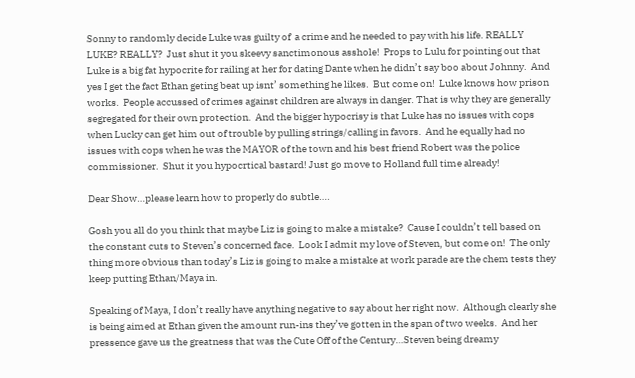Sonny to randomly decide Luke was guilty of  a crime and he needed to pay with his life. REALLY LUKE? REALLY?  Just shut it you skeevy sanctimonous asshole!  Props to Lulu for pointing out that Luke is a big fat hypocrite for railing at her for dating Dante when he didn’t say boo about Johnny.  And yes I get the fact Ethan geting beat up isnt’ something he likes.  But come on!  Luke knows how prison works.  People accussed of crimes against children are always in danger. That is why they are generally segregated for their own protection.  And the bigger hypocrisy is that Luke has no issues with cops when Lucky can get him out of trouble by pulling strings/calling in favors.  And he equally had no issues with cops when he was the MAYOR of the town and his best friend Robert was the police commissioner.  Shut it you hypocrtical bastard! Just go move to Holland full time already!

Dear Show…please learn how to properly do subtle….

Gosh you all do you think that maybe Liz is going to make a mistake?  Cause I couldn’t tell based on the constant cuts to Steven’s concerned face.  Look I admit my love of Steven, but come on!  The only thing more obvious than today’s Liz is going to make a mistake at work parade are the chem tests they keep putting Ethan/Maya in.

Speaking of Maya, I don’t really have anything negative to say about her right now.  Although clearly she is being aimed at Ethan given the amount run-ins they’ve gotten in the span of two weeks.  And her pressence gave us the greatness that was the Cute Off of the Century…Steven being dreamy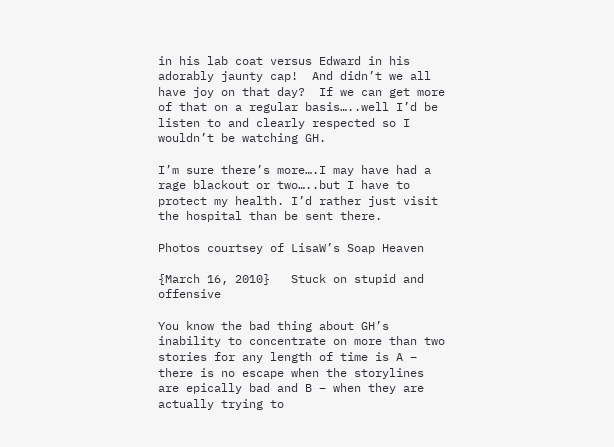in his lab coat versus Edward in his adorably jaunty cap!  And didn’t we all have joy on that day?  If we can get more of that on a regular basis…..well I’d be listen to and clearly respected so I wouldn’t be watching GH.

I’m sure there’s more….I may have had a rage blackout or two…..but I have to protect my health. I’d rather just visit the hospital than be sent there.

Photos courtsey of LisaW’s Soap Heaven

{March 16, 2010}   Stuck on stupid and offensive

You know the bad thing about GH’s inability to concentrate on more than two stories for any length of time is A – there is no escape when the storylines are epically bad and B – when they are actually trying to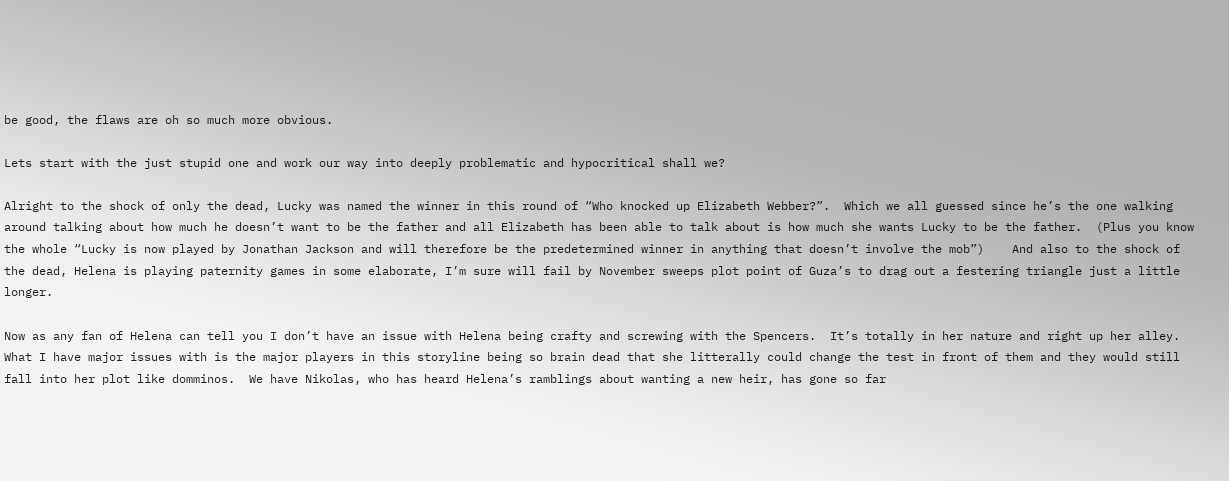be good, the flaws are oh so much more obvious.

Lets start with the just stupid one and work our way into deeply problematic and hypocritical shall we?

Alright to the shock of only the dead, Lucky was named the winner in this round of “Who knocked up Elizabeth Webber?”.  Which we all guessed since he’s the one walking around talking about how much he doesn’t want to be the father and all Elizabeth has been able to talk about is how much she wants Lucky to be the father.  (Plus you know the whole “Lucky is now played by Jonathan Jackson and will therefore be the predetermined winner in anything that doesn’t involve the mob”)    And also to the shock of the dead, Helena is playing paternity games in some elaborate, I’m sure will fail by November sweeps plot point of Guza’s to drag out a festering triangle just a little longer.

Now as any fan of Helena can tell you I don’t have an issue with Helena being crafty and screwing with the Spencers.  It’s totally in her nature and right up her alley. What I have major issues with is the major players in this storyline being so brain dead that she litterally could change the test in front of them and they would still fall into her plot like domminos.  We have Nikolas, who has heard Helena’s ramblings about wanting a new heir, has gone so far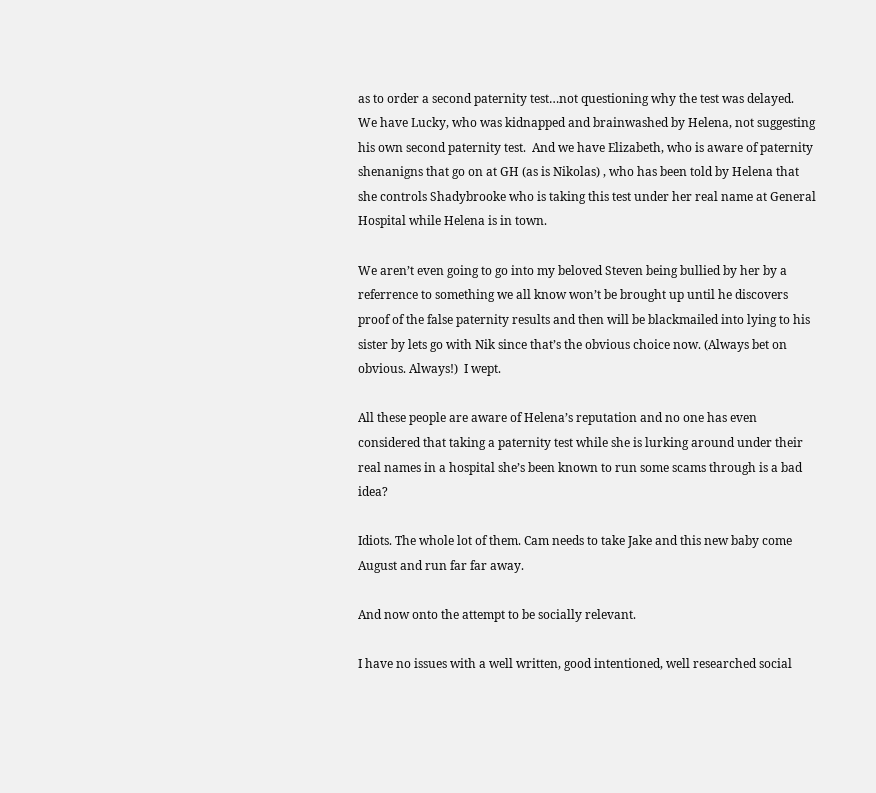as to order a second paternity test…not questioning why the test was delayed.  We have Lucky, who was kidnapped and brainwashed by Helena, not suggesting his own second paternity test.  And we have Elizabeth, who is aware of paternity shenanigns that go on at GH (as is Nikolas) , who has been told by Helena that she controls Shadybrooke who is taking this test under her real name at General Hospital while Helena is in town.

We aren’t even going to go into my beloved Steven being bullied by her by a referrence to something we all know won’t be brought up until he discovers proof of the false paternity results and then will be blackmailed into lying to his sister by lets go with Nik since that’s the obvious choice now. (Always bet on obvious. Always!)  I wept.

All these people are aware of Helena’s reputation and no one has even considered that taking a paternity test while she is lurking around under their real names in a hospital she’s been known to run some scams through is a bad idea?

Idiots. The whole lot of them. Cam needs to take Jake and this new baby come August and run far far away.

And now onto the attempt to be socially relevant.

I have no issues with a well written, good intentioned, well researched social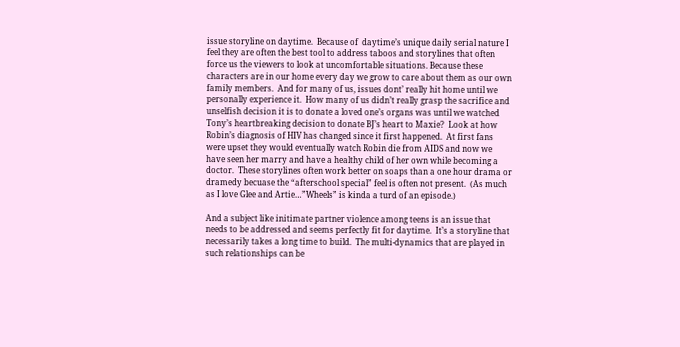issue storyline on daytime.  Because of  daytime’s unique daily serial nature I feel they are often the best tool to address taboos and storylines that often force us the viewers to look at uncomfortable situations. Because these characters are in our home every day we grow to care about them as our own family members.  And for many of us, issues dont’ really hit home until we personally experience it.  How many of us didn’t really grasp the sacrifice and unselfish decision it is to donate a loved one’s organs was until we watched Tony’s heartbreaking decision to donate BJ’s heart to Maxie?  Look at how Robin’s diagnosis of HIV has changed since it first happened.  At first fans were upset they would eventually watch Robin die from AIDS and now we have seen her marry and have a healthy child of her own while becoming a doctor.  These storylines often work better on soaps than a one hour drama or dramedy becuase the “afterschool special” feel is often not present.  (As much as I love Glee and Artie…”Wheels” is kinda a turd of an episode.)

And a subject like initimate partner violence among teens is an issue that needs to be addressed and seems perfectly fit for daytime.  It’s a storyline that necessarily takes a long time to build.  The multi-dynamics that are played in such relationships can be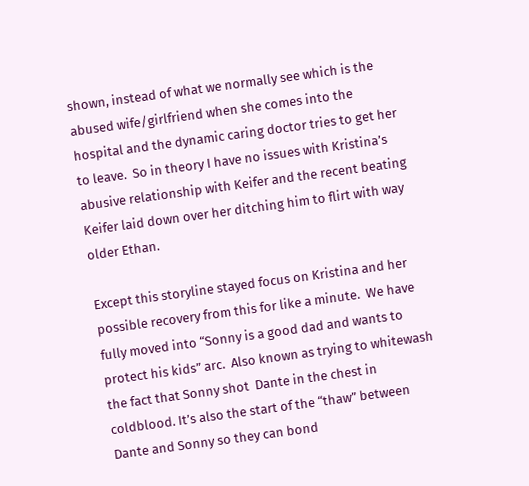shown, instead of what we normally see which is the abused wife/girlfriend when she comes into the hospital and the dynamic caring doctor tries to get her to leave.  So in theory I have no issues with Kristina’s abusive relationship with Keifer and the recent beating Keifer laid down over her ditching him to flirt with way older Ethan.

Except this storyline stayed focus on Kristina and her possible recovery from this for like a minute.  We have fully moved into “Sonny is a good dad and wants to protect his kids” arc.  Also known as trying to whitewash the fact that Sonny shot  Dante in the chest in coldblood. It’s also the start of the “thaw” between Dante and Sonny so they can bond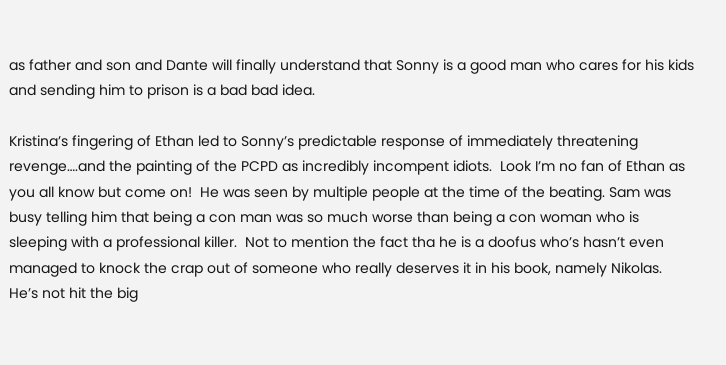as father and son and Dante will finally understand that Sonny is a good man who cares for his kids and sending him to prison is a bad bad idea.

Kristina’s fingering of Ethan led to Sonny’s predictable response of immediately threatening revenge….and the painting of the PCPD as incredibly incompent idiots.  Look I’m no fan of Ethan as you all know but come on!  He was seen by multiple people at the time of the beating. Sam was busy telling him that being a con man was so much worse than being a con woman who is sleeping with a professional killer.  Not to mention the fact tha he is a doofus who’s hasn’t even managed to knock the crap out of someone who really deserves it in his book, namely Nikolas.  He’s not hit the big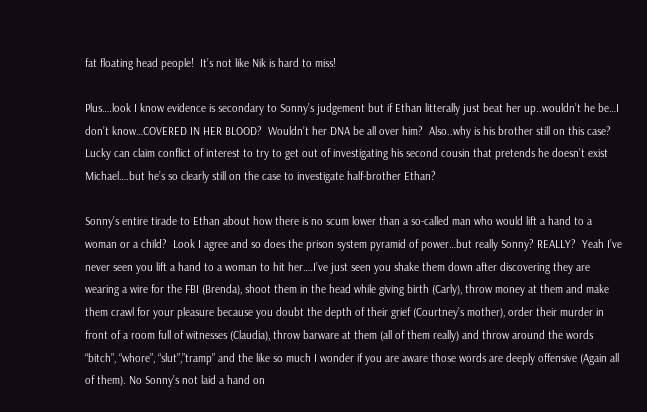fat floating head people!  It’s not like Nik is hard to miss!

Plus….look I know evidence is secondary to Sonny’s judgement but if Ethan litterally just beat her up..wouldn’t he be…I don’t know…COVERED IN HER BLOOD?  Wouldn’t her DNA be all over him?  Also..why is his brother still on this case?  Lucky can claim conflict of interest to try to get out of investigating his second cousin that pretends he doesn’t exist Michael….but he’s so clearly still on the case to investigate half-brother Ethan?

Sonny’s entire tirade to Ethan about how there is no scum lower than a so-called man who would lift a hand to a woman or a child?  Look I agree and so does the prison system pyramid of power…but really Sonny? REALLY?  Yeah I’ve never seen you lift a hand to a woman to hit her….I’ve just seen you shake them down after discovering they are wearing a wire for the FBI (Brenda), shoot them in the head while giving birth (Carly), throw money at them and make them crawl for your pleasure because you doubt the depth of their grief (Courtney’s mother), order their murder in front of a room full of witnesses (Claudia), throw barware at them (all of them really) and throw around the words “bitch”, “whore”, “slut”,”tramp” and the like so much I wonder if you are aware those words are deeply offensive (Again all of them). No Sonny’s not laid a hand on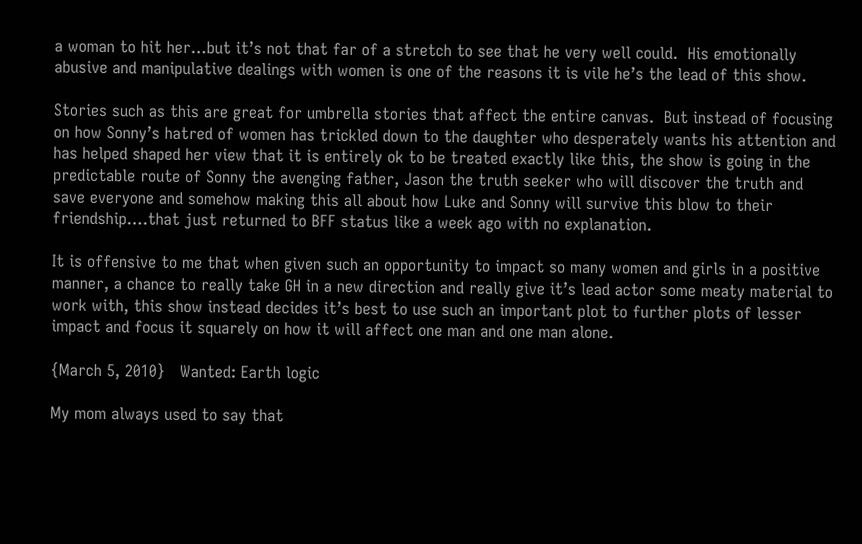a woman to hit her…but it’s not that far of a stretch to see that he very well could.  His emotionally abusive and manipulative dealings with women is one of the reasons it is vile he’s the lead of this show.

Stories such as this are great for umbrella stories that affect the entire canvas.  But instead of focusing on how Sonny’s hatred of women has trickled down to the daughter who desperately wants his attention and has helped shaped her view that it is entirely ok to be treated exactly like this, the show is going in the predictable route of Sonny the avenging father, Jason the truth seeker who will discover the truth and save everyone and somehow making this all about how Luke and Sonny will survive this blow to their friendship….that just returned to BFF status like a week ago with no explanation.

It is offensive to me that when given such an opportunity to impact so many women and girls in a positive manner, a chance to really take GH in a new direction and really give it’s lead actor some meaty material to work with, this show instead decides it’s best to use such an important plot to further plots of lesser impact and focus it squarely on how it will affect one man and one man alone.

{March 5, 2010}   Wanted: Earth logic

My mom always used to say that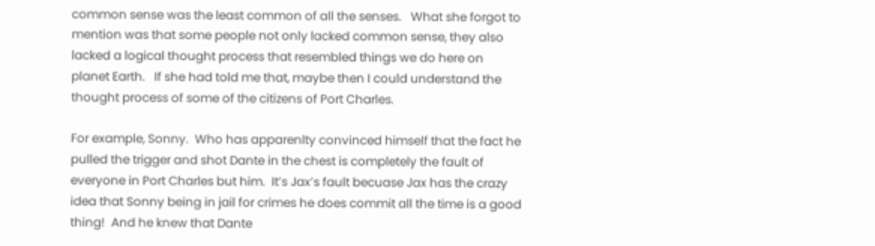common sense was the least common of all the senses.   What she forgot to mention was that some people not only lacked common sense, they also lacked a logical thought process that resembled things we do here on planet Earth.   If she had told me that, maybe then I could understand the thought process of some of the citizens of Port Charles.

For example, Sonny.  Who has apparenlty convinced himself that the fact he pulled the trigger and shot Dante in the chest is completely the fault of everyone in Port Charles but him.  It’s Jax’s fault becuase Jax has the crazy idea that Sonny being in jail for crimes he does commit all the time is a good thing!  And he knew that Dante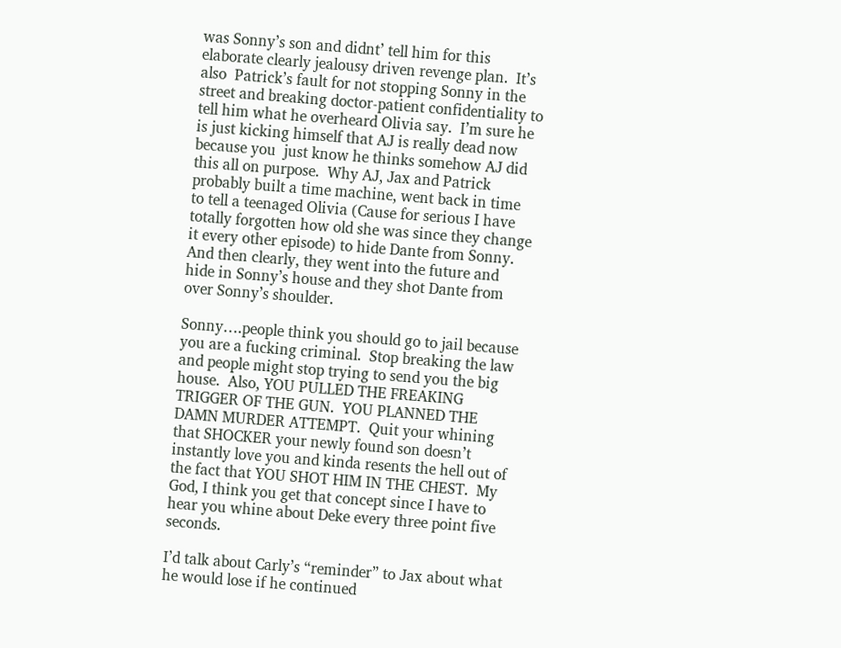was Sonny’s son and didnt’ tell him for this elaborate clearly jealousy driven revenge plan.  It’s also  Patrick’s fault for not stopping Sonny in the street and breaking doctor-patient confidentiality to tell him what he overheard Olivia say.  I’m sure he is just kicking himself that AJ is really dead now because you  just know he thinks somehow AJ did this all on purpose.  Why AJ, Jax and Patrick probably built a time machine, went back in time to tell a teenaged Olivia (Cause for serious I have totally forgotten how old she was since they change it every other episode) to hide Dante from Sonny.  And then clearly, they went into the future and hide in Sonny’s house and they shot Dante from over Sonny’s shoulder.

Sonny….people think you should go to jail because you are a fucking criminal.  Stop breaking the law and people might stop trying to send you the big house.  Also, YOU PULLED THE FREAKING TRIGGER OF THE GUN.  YOU PLANNED THE DAMN MURDER ATTEMPT.  Quit your whining that SHOCKER your newly found son doesn’t instantly love you and kinda resents the hell out of the fact that YOU SHOT HIM IN THE CHEST.  My God, I think you get that concept since I have to hear you whine about Deke every three point five seconds.

I’d talk about Carly’s “reminder” to Jax about what he would lose if he continued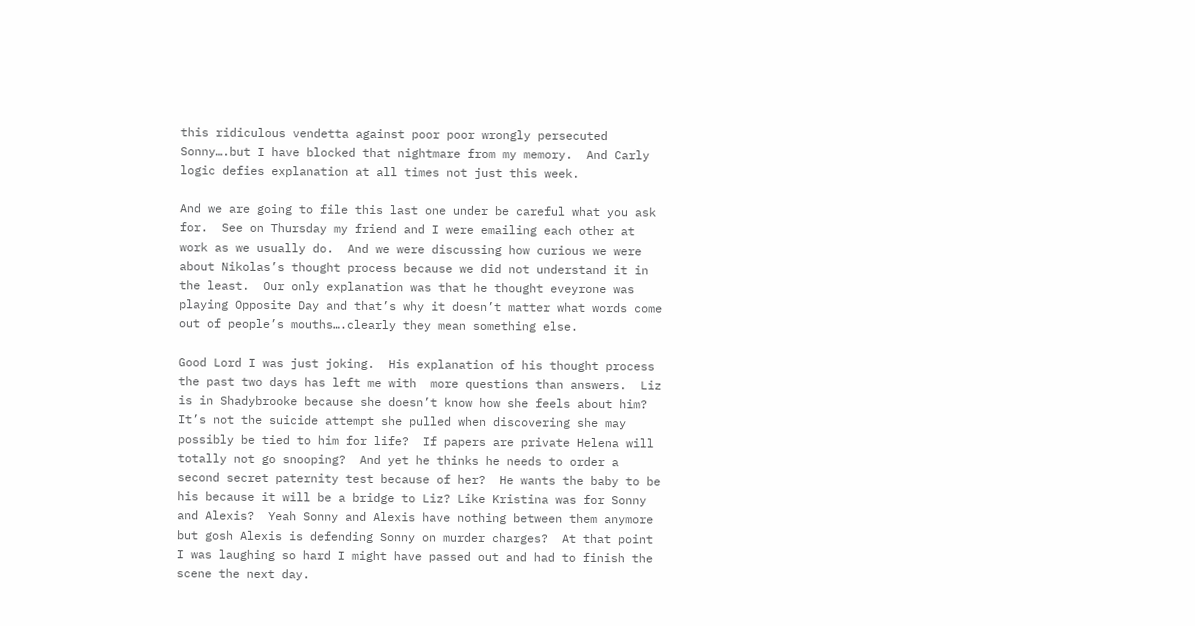this ridiculous vendetta against poor poor wrongly persecuted Sonny….but I have blocked that nightmare from my memory.  And Carly logic defies explanation at all times not just this week.

And we are going to file this last one under be careful what you ask for.  See on Thursday my friend and I were emailing each other at work as we usually do.  And we were discussing how curious we were about Nikolas’s thought process because we did not understand it in the least.  Our only explanation was that he thought eveyrone was playing Opposite Day and that’s why it doesn’t matter what words come out of people’s mouths….clearly they mean something else.

Good Lord I was just joking.  His explanation of his thought process the past two days has left me with  more questions than answers.  Liz is in Shadybrooke because she doesn’t know how she feels about him?  It’s not the suicide attempt she pulled when discovering she may possibly be tied to him for life?  If papers are private Helena will totally not go snooping?  And yet he thinks he needs to order a second secret paternity test because of her?  He wants the baby to be his because it will be a bridge to Liz? Like Kristina was for Sonny and Alexis?  Yeah Sonny and Alexis have nothing between them anymore but gosh Alexis is defending Sonny on murder charges?  At that point I was laughing so hard I might have passed out and had to finish the scene the next day.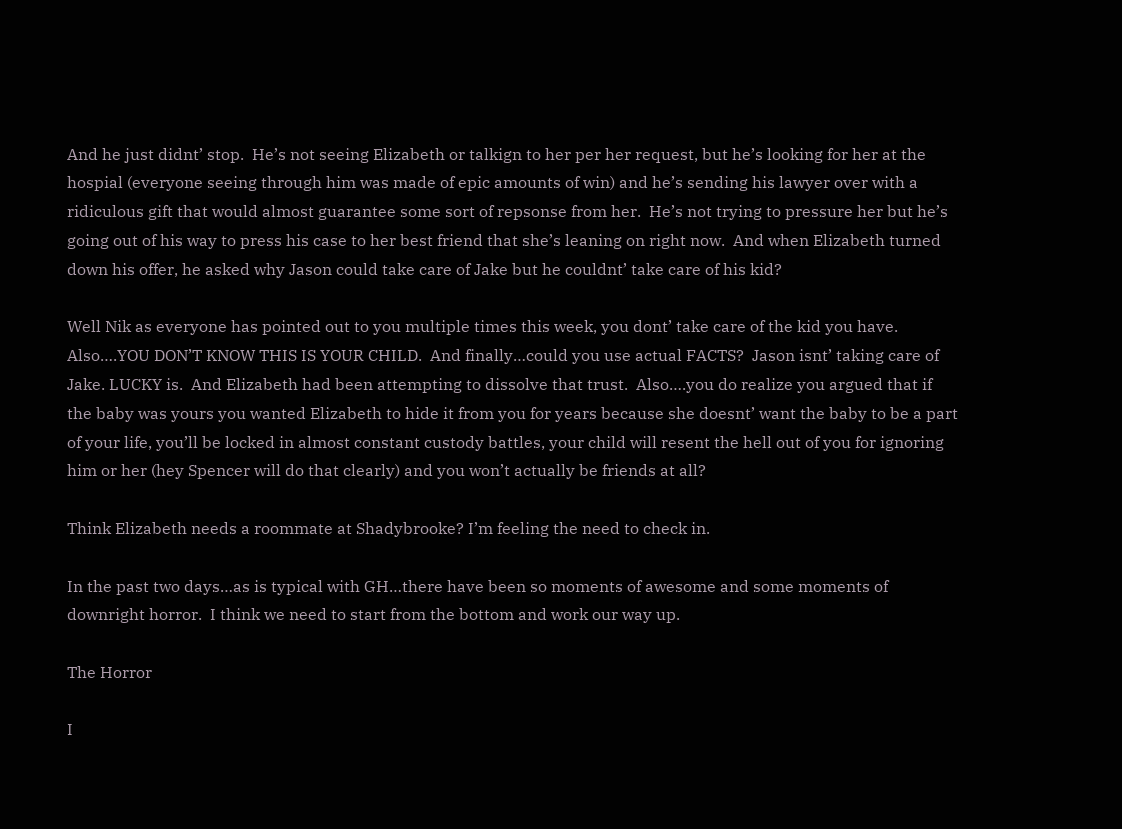And he just didnt’ stop.  He’s not seeing Elizabeth or talkign to her per her request, but he’s looking for her at the hospial (everyone seeing through him was made of epic amounts of win) and he’s sending his lawyer over with a ridiculous gift that would almost guarantee some sort of repsonse from her.  He’s not trying to pressure her but he’s going out of his way to press his case to her best friend that she’s leaning on right now.  And when Elizabeth turned down his offer, he asked why Jason could take care of Jake but he couldnt’ take care of his kid?

Well Nik as everyone has pointed out to you multiple times this week, you dont’ take care of the kid you have.  Also….YOU DON’T KNOW THIS IS YOUR CHILD.  And finally…could you use actual FACTS?  Jason isnt’ taking care of Jake. LUCKY is.  And Elizabeth had been attempting to dissolve that trust.  Also….you do realize you argued that if the baby was yours you wanted Elizabeth to hide it from you for years because she doesnt’ want the baby to be a part of your life, you’ll be locked in almost constant custody battles, your child will resent the hell out of you for ignoring him or her (hey Spencer will do that clearly) and you won’t actually be friends at all?

Think Elizabeth needs a roommate at Shadybrooke? I’m feeling the need to check in.

In the past two days…as is typical with GH…there have been so moments of awesome and some moments of downright horror.  I think we need to start from the bottom and work our way up.

The Horror

I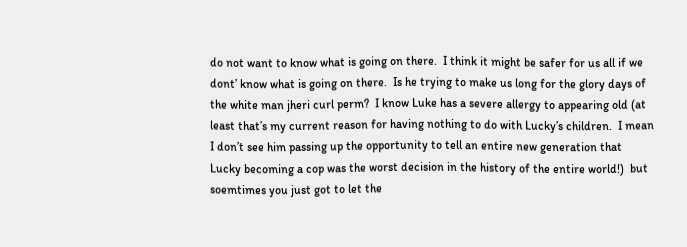do not want to know what is going on there.  I think it might be safer for us all if we dont’ know what is going on there.  Is he trying to make us long for the glory days of the white man jheri curl perm?  I know Luke has a severe allergy to appearing old (at least that’s my current reason for having nothing to do with Lucky’s children.  I mean I don’t see him passing up the opportunity to tell an entire new generation that Lucky becoming a cop was the worst decision in the history of the entire world!)  but soemtimes you just got to let the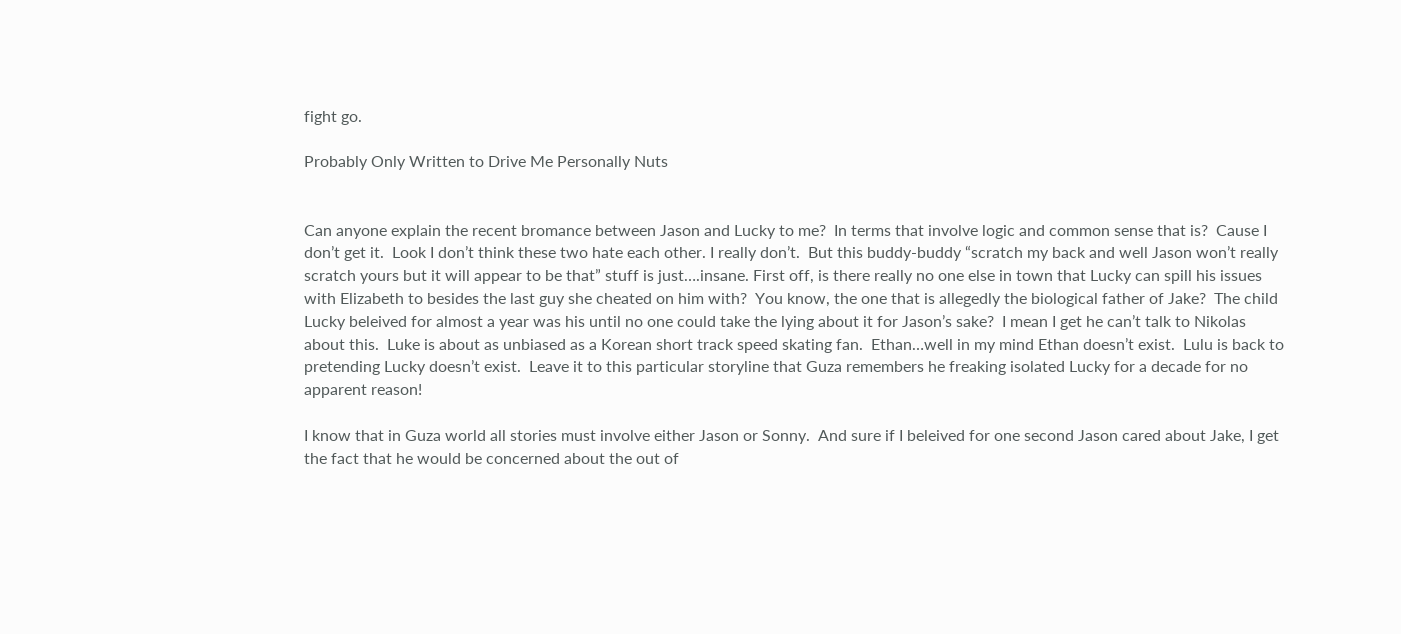fight go.

Probably Only Written to Drive Me Personally Nuts


Can anyone explain the recent bromance between Jason and Lucky to me?  In terms that involve logic and common sense that is?  Cause I don’t get it.  Look I don’t think these two hate each other. I really don’t.  But this buddy-buddy “scratch my back and well Jason won’t really scratch yours but it will appear to be that” stuff is just….insane. First off, is there really no one else in town that Lucky can spill his issues with Elizabeth to besides the last guy she cheated on him with?  You know, the one that is allegedly the biological father of Jake?  The child Lucky beleived for almost a year was his until no one could take the lying about it for Jason’s sake?  I mean I get he can’t talk to Nikolas about this.  Luke is about as unbiased as a Korean short track speed skating fan.  Ethan…well in my mind Ethan doesn’t exist.  Lulu is back to pretending Lucky doesn’t exist.  Leave it to this particular storyline that Guza remembers he freaking isolated Lucky for a decade for no apparent reason!

I know that in Guza world all stories must involve either Jason or Sonny.  And sure if I beleived for one second Jason cared about Jake, I get the fact that he would be concerned about the out of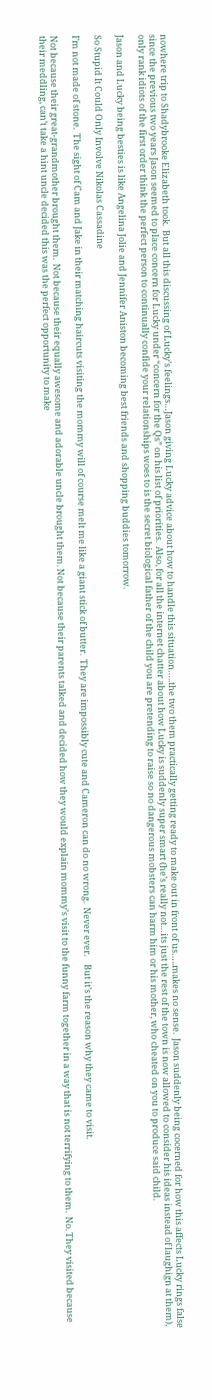nowhere trip to Shadybrooke Elizabeth took.  But all this discussing of Lucky’s feelings…Jason giving Lucky advice about how to handle this situation…..the two them practically getting ready to make out in front of us…..makes no sense.  Jason suddenly being cocerned for how this affects Lucky rings false since the previous two years Jason seemed to place concern for Lucky under “concern for the Qs” on his list of priorities.  Also, for all the internet chatter about how Lucky is suddenly super smart (he’s really not…its just the rest of the town is now allowed to consider his ideas instead of laughign at them), only rank idiots of the first order think the perfect person to continually confide your relationships woes to is the secret biological father of the child you are pretending to raise so no dangerous mobsters can harm him or his mother, who cheated on you to produce said child.

Jason and Lucky being besties is like Angelina Jolie and Jennifer Aniston becoming best friends and shopping buddies tomorrow.

So Stupid It Could Only Involve Nikolas Cassadine

I’m not made of stone.  The sight of Cam and Jake in their matching haircuts visiting the mommy will of course melt me like a giant stick of butter.  They are impossibly cute and Cameron can do no wrong.  Never ever.    But it’s the reason why they came to visit.

Not because their great-grandmother brought them.  Not because their equally awesome and adorable uncle brought them. Not because their parents talked and decided how they would explain mommy’s visit to the funny farm together in a way that is not terrifying to them.  No. They visited because their meddling, can’t take a hint uncle decided this was the perfect opportunity to make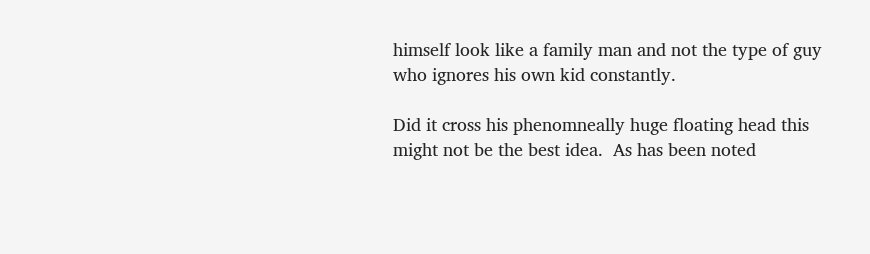himself look like a family man and not the type of guy who ignores his own kid constantly.

Did it cross his phenomneally huge floating head this might not be the best idea.  As has been noted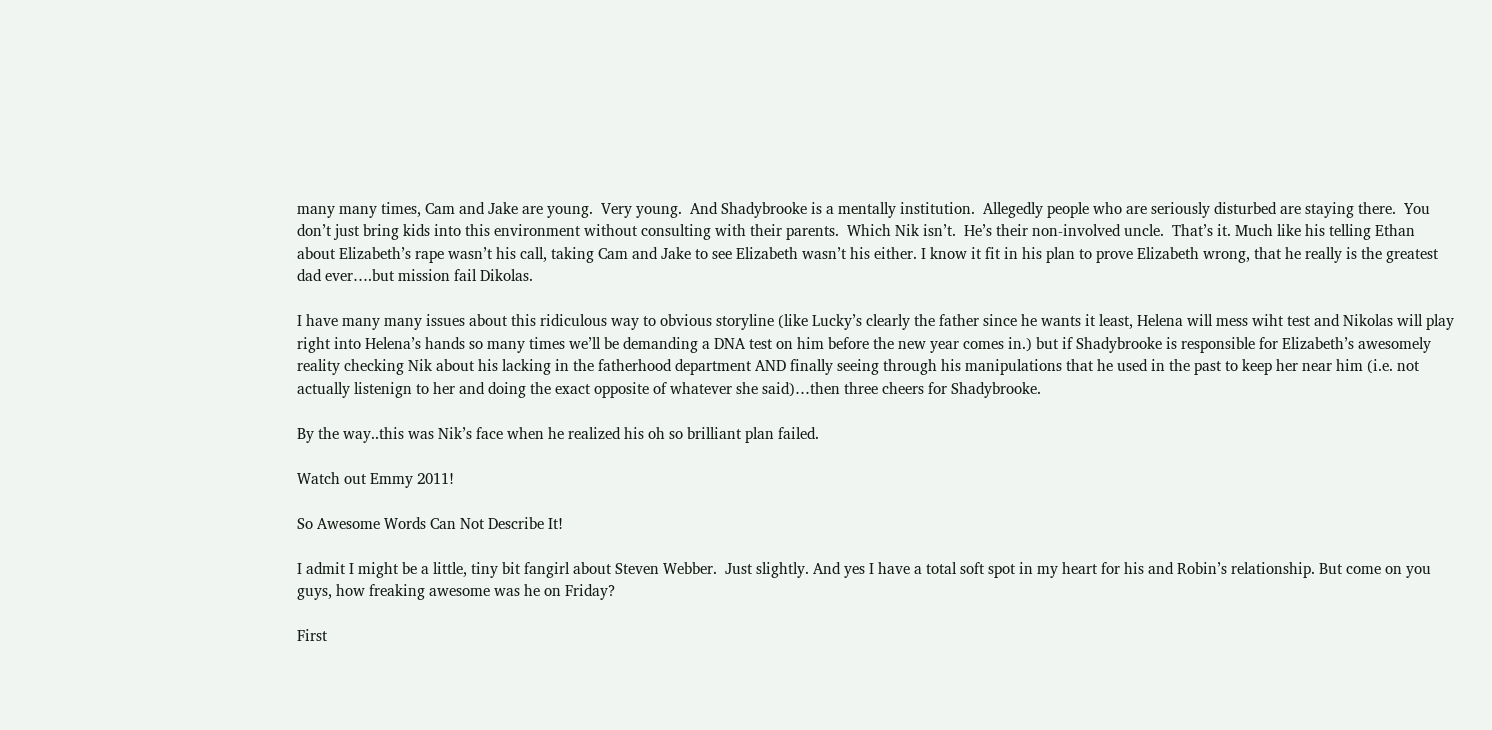many many times, Cam and Jake are young.  Very young.  And Shadybrooke is a mentally institution.  Allegedly people who are seriously disturbed are staying there.  You don’t just bring kids into this environment without consulting with their parents.  Which Nik isn’t.  He’s their non-involved uncle.  That’s it. Much like his telling Ethan about Elizabeth’s rape wasn’t his call, taking Cam and Jake to see Elizabeth wasn’t his either. I know it fit in his plan to prove Elizabeth wrong, that he really is the greatest dad ever….but mission fail Dikolas.

I have many many issues about this ridiculous way to obvious storyline (like Lucky’s clearly the father since he wants it least, Helena will mess wiht test and Nikolas will play right into Helena’s hands so many times we’ll be demanding a DNA test on him before the new year comes in.) but if Shadybrooke is responsible for Elizabeth’s awesomely reality checking Nik about his lacking in the fatherhood department AND finally seeing through his manipulations that he used in the past to keep her near him (i.e. not actually listenign to her and doing the exact opposite of whatever she said)…then three cheers for Shadybrooke.

By the way..this was Nik’s face when he realized his oh so brilliant plan failed.

Watch out Emmy 2011!

So Awesome Words Can Not Describe It!

I admit I might be a little, tiny bit fangirl about Steven Webber.  Just slightly. And yes I have a total soft spot in my heart for his and Robin’s relationship. But come on you guys, how freaking awesome was he on Friday?

First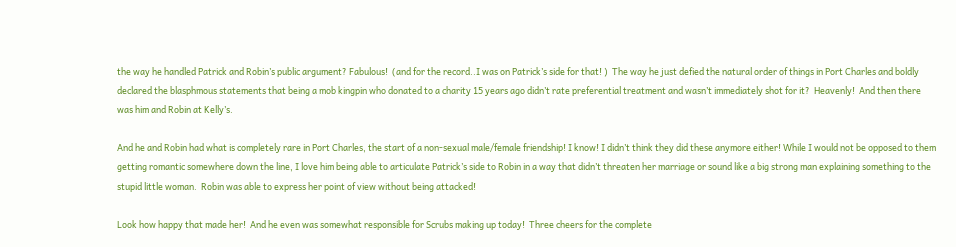the way he handled Patrick and Robin’s public argument? Fabulous!  (and for the record..I was on Patrick’s side for that! )  The way he just defied the natural order of things in Port Charles and boldly declared the blasphmous statements that being a mob kingpin who donated to a charity 15 years ago didn’t rate preferential treatment and wasn’t immediately shot for it?  Heavenly!  And then there was him and Robin at Kelly’s.

And he and Robin had what is completely rare in Port Charles, the start of a non-sexual male/female friendship! I know! I didn’t think they did these anymore either! While I would not be opposed to them getting romantic somewhere down the line, I love him being able to articulate Patrick’s side to Robin in a way that didn’t threaten her marriage or sound like a big strong man explaining something to the stupid little woman.  Robin was able to express her point of view without being attacked!

Look how happy that made her!  And he even was somewhat responsible for Scrubs making up today!  Three cheers for the complete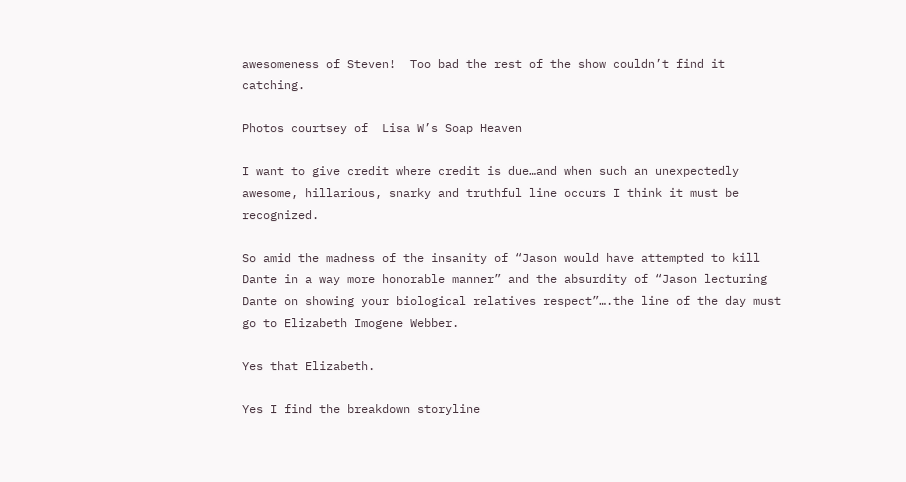awesomeness of Steven!  Too bad the rest of the show couldn’t find it catching.

Photos courtsey of  Lisa W’s Soap Heaven

I want to give credit where credit is due…and when such an unexpectedly awesome, hillarious, snarky and truthful line occurs I think it must be recognized.

So amid the madness of the insanity of “Jason would have attempted to kill Dante in a way more honorable manner” and the absurdity of “Jason lecturing Dante on showing your biological relatives respect”….the line of the day must go to Elizabeth Imogene Webber.

Yes that Elizabeth.

Yes I find the breakdown storyline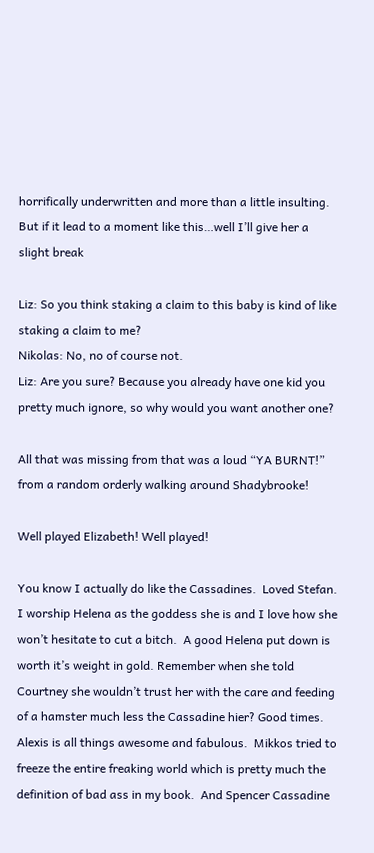horrifically underwritten and more than a little insulting.  But if it lead to a moment like this…well I’ll give her a slight break

Liz: So you think staking a claim to this baby is kind of like staking a claim to me?
Nikolas: No, no of course not.
Liz: Are you sure? Because you already have one kid you pretty much ignore, so why would you want another one?

All that was missing from that was a loud “YA BURNT!” from a random orderly walking around Shadybrooke!

Well played Elizabeth! Well played!

You know I actually do like the Cassadines.  Loved Stefan.  I worship Helena as the goddess she is and I love how she won’t hesitate to cut a bitch.  A good Helena put down is worth it’s weight in gold. Remember when she told Courtney she wouldn’t trust her with the care and feeding of a hamster much less the Cassadine hier? Good times.  Alexis is all things awesome and fabulous.  Mikkos tried to freeze the entire freaking world which is pretty much the definition of bad ass in my book.  And Spencer Cassadine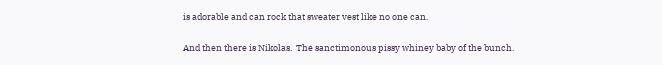is adorable and can rock that sweater vest like no one can.

And then there is Nikolas.  The sanctimonous pissy whiney baby of the bunch.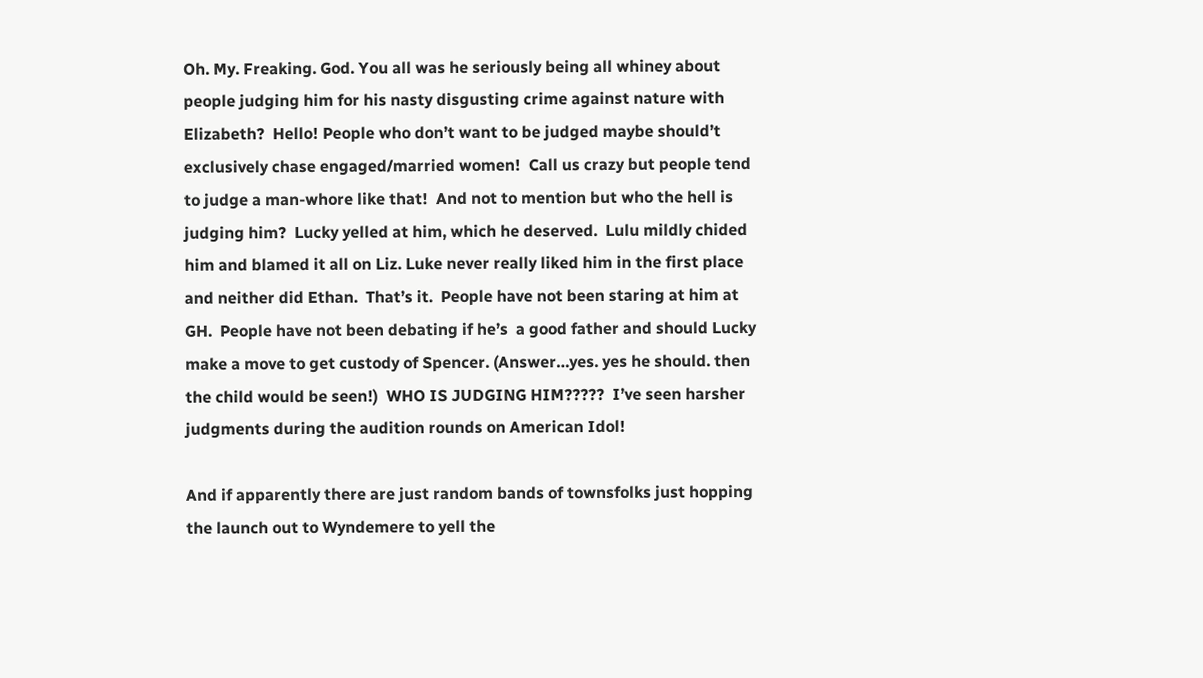Oh. My. Freaking. God. You all was he seriously being all whiney about people judging him for his nasty disgusting crime against nature with Elizabeth?  Hello! People who don’t want to be judged maybe should’t exclusively chase engaged/married women!  Call us crazy but people tend to judge a man-whore like that!  And not to mention but who the hell is judging him?  Lucky yelled at him, which he deserved.  Lulu mildly chided him and blamed it all on Liz. Luke never really liked him in the first place and neither did Ethan.  That’s it.  People have not been staring at him at GH.  People have not been debating if he’s  a good father and should Lucky make a move to get custody of Spencer. (Answer…yes. yes he should. then the child would be seen!)  WHO IS JUDGING HIM?????  I’ve seen harsher judgments during the audition rounds on American Idol!

And if apparently there are just random bands of townsfolks just hopping the launch out to Wyndemere to yell the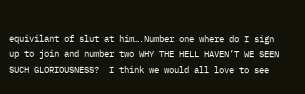equivilant of slut at him….Number one where do I sign up to join and number two WHY THE HELL HAVEN’T WE SEEN SUCH GLORIOUSNESS?  I think we would all love to see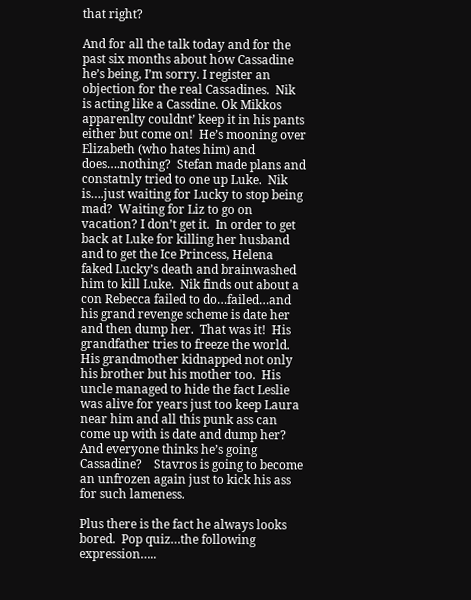that right?

And for all the talk today and for the past six months about how Cassadine he’s being, I’m sorry. I register an objection for the real Cassadines.  Nik is acting like a Cassdine. Ok Mikkos apparenlty couldnt’ keep it in his pants either but come on!  He’s mooning over Elizabeth (who hates him) and does….nothing?  Stefan made plans and constatnly tried to one up Luke.  Nik is….just waiting for Lucky to stop being mad?  Waiting for Liz to go on vacation? I don’t get it.  In order to get back at Luke for killing her husband and to get the Ice Princess, Helena faked Lucky’s death and brainwashed him to kill Luke.  Nik finds out about a con Rebecca failed to do…failed…and his grand revenge scheme is date her and then dump her.  That was it!  His grandfather tries to freeze the world. His grandmother kidnapped not only his brother but his mother too.  His uncle managed to hide the fact Leslie was alive for years just too keep Laura near him and all this punk ass can come up with is date and dump her?  And everyone thinks he’s going Cassadine?    Stavros is going to become an unfrozen again just to kick his ass for such lameness.

Plus there is the fact he always looks bored.  Pop quiz…the following expression…..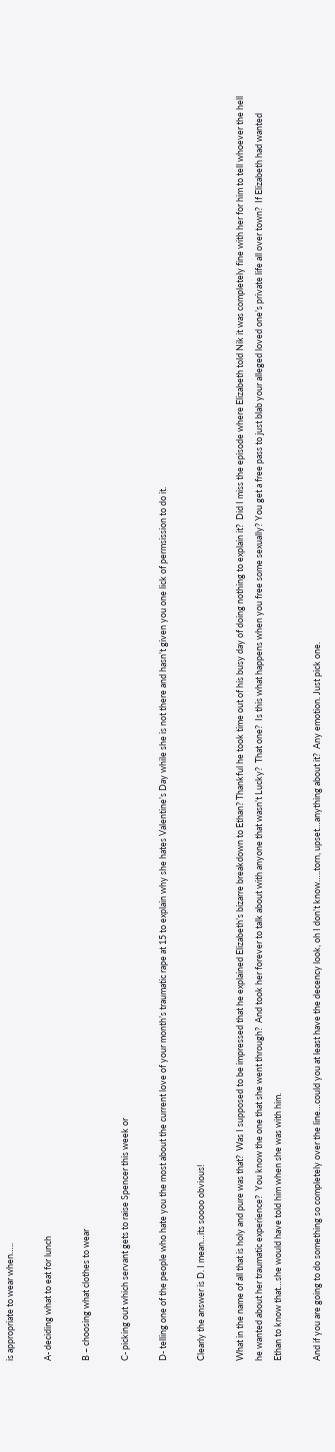is appropriate to wear when…..

A- deciding what to eat for lunch

B – choosing what clothes to wear

C- picking out which servant gets to raise Spencer this week or

D- telling one of the people who hate you the most about the current love of your month’s traumatic rape at 15 to explain why she hates Valentine’s Day while she is not there and hasn’t given you one lick of permsission to do it.

Clearly the answer is D. I mean…its soooo obvious!

What in the name of all that is holy and pure was that?  Was I supposed to be impressed that he explained Elizabeth’s bizarre breakdown to Ethan? Thankful he took time out of his busy day of doing nothing to explain it?  Did I miss the episode where Elizabeth told Nik it was completely fine with her for him to tell whoever the hell he wanted about her traumatic experience?  You know the one that she went through?  And took her forever to talk about with anyone that wasn’t Lucky?  That one?  Is this what happens when you free some sexually? You get a free pass to just blab your alleged loved one’s private life all over town?  If Elizabeth had wanted Ethan to know that…she would have told him when she was with him.

And if you are going to do something so completely over the line…could you at least have the decency look, oh I don’t know…..torn, upset…anything about it?  Any emotion. Just pick one.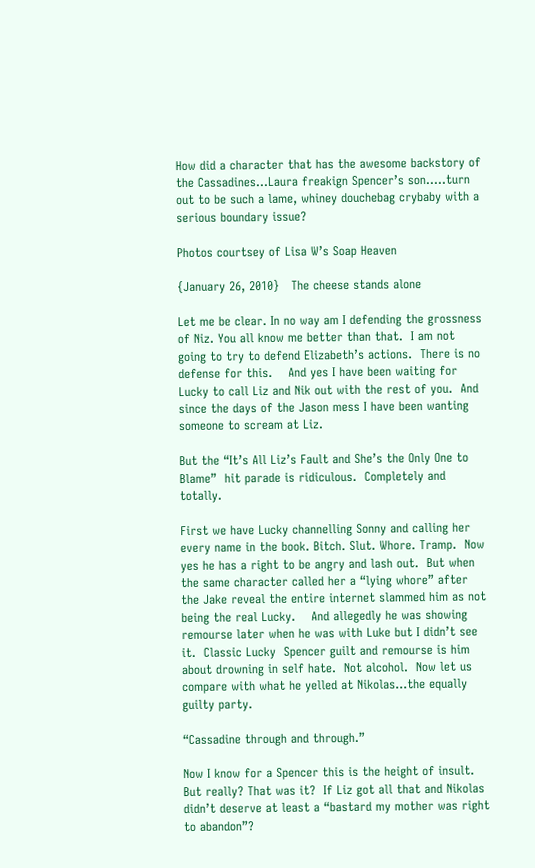How did a character that has the awesome backstory of the Cassadines…Laura freakign Spencer’s son…..turn out to be such a lame, whiney douchebag crybaby with a serious boundary issue?

Photos courtsey of Lisa W’s Soap Heaven

{January 26, 2010}   The cheese stands alone

Let me be clear. In no way am I defending the grossness of Niz. You all know me better than that.  I am not going to try to defend Elizabeth’s actions.  There is no defense for this.    And yes I have been waiting for Lucky to call Liz and Nik out with the rest of you.  And since the days of the Jason mess I have been wanting someone to scream at Liz.

But the “It’s All Liz’s Fault and She’s the Only One to Blame”  hit parade is ridiculous.  Completely and totally.

First we have Lucky channelling Sonny and calling her every name in the book. Bitch. Slut. Whore. Tramp.  Now yes he has a right to be angry and lash out.  But when the same character called her a “lying whore” after the Jake reveal the entire internet slammed him as not being the real Lucky.    And allegedly he was showing remourse later when he was with Luke but I didn’t see it.  Classic Lucky  Spencer guilt and remourse is him about drowning in self hate.  Not alcohol.  Now let us compare with what he yelled at Nikolas…the equally guilty party.

“Cassadine through and through.”

Now I know for a Spencer this is the height of insult.  But really? That was it?  If Liz got all that and Nikolas didn’t deserve at least a “bastard my mother was right to abandon”?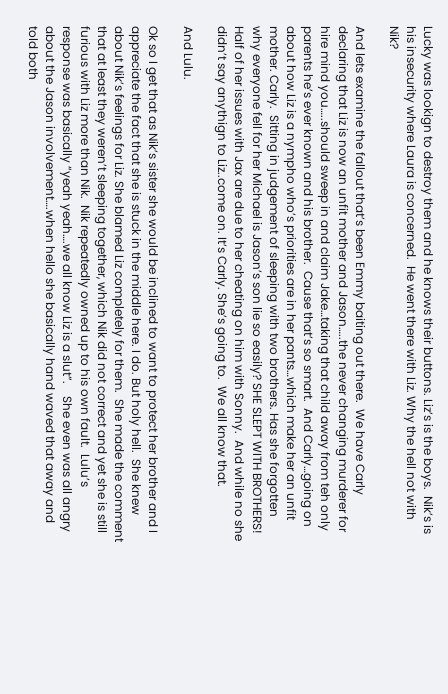Lucky was lookign to destroy them and he knows their buttons. Liz’s is the boys.  Nik’s is his insecurity where Laura is concerned.  He went there with Liz. Why the hell not with Nik?

And lets examine the fallout that’s been Emmy baiting out there.  We have Carly declaring that Liz is now an unfit mother and Jason…..the never changing murderer for hire mind you…..should sweep in and claim Jake…taking that child away from teh only parents he’s ever known and his brother.  Cause that’s so smart.  And Carly…going on about how Liz is a nympho who’s priorities are in her pants…which make her an unfit mother. Carly.  Sitting in judgement of sleeping with two brothers. Has she forgotten why everyone fell for her Michael is Jason’s son lie so easily? SHE SLEPT WITH BROTHERS!  Half of her issues with Jax are due to her cheating on him with Sonny.  And while no she didn’t say anythign to Liz..come on. It’s Carly. She’s going to.  We all know that.

And Lulu.

Ok so I get that as Nik’s sister she would be inclined to want to protect her brother and I appreciate the fact that she is stuck in the middle here. I do. But holy hell.  She knew about Nik’s feelings for Liz. She blamed Liz completely for them.  She made the comment that at least they weren’t sleeping together, which Nik did not correct and yet she is still furious with Liz more than Nik.  Nik repeatedly owned up to his own fault.  Lulu’s response was basically “yeah yeah….we all know Liz is a slut”.    She even was all angry about the Jason involvement….when hello she basically hand waved that away and told both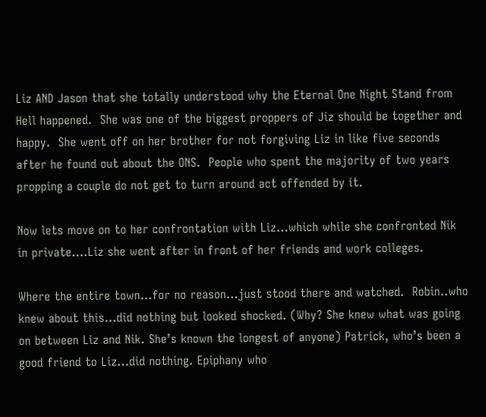Liz AND Jason that she totally understood why the Eternal One Night Stand from Hell happened.  She was one of the biggest proppers of Jiz should be together and happy.  She went off on her brother for not forgiving Liz in like five seconds after he found out about the ONS.  People who spent the majority of two years propping a couple do not get to turn around act offended by it.

Now lets move on to her confrontation with Liz…which while she confronted Nik in private….Liz she went after in front of her friends and work colleges.

Where the entire town…for no reason…just stood there and watched.  Robin..who knew about this…did nothing but looked shocked. (Why? She knew what was going on between Liz and Nik. She’s known the longest of anyone) Patrick, who’s been a good friend to Liz…did nothing. Epiphany who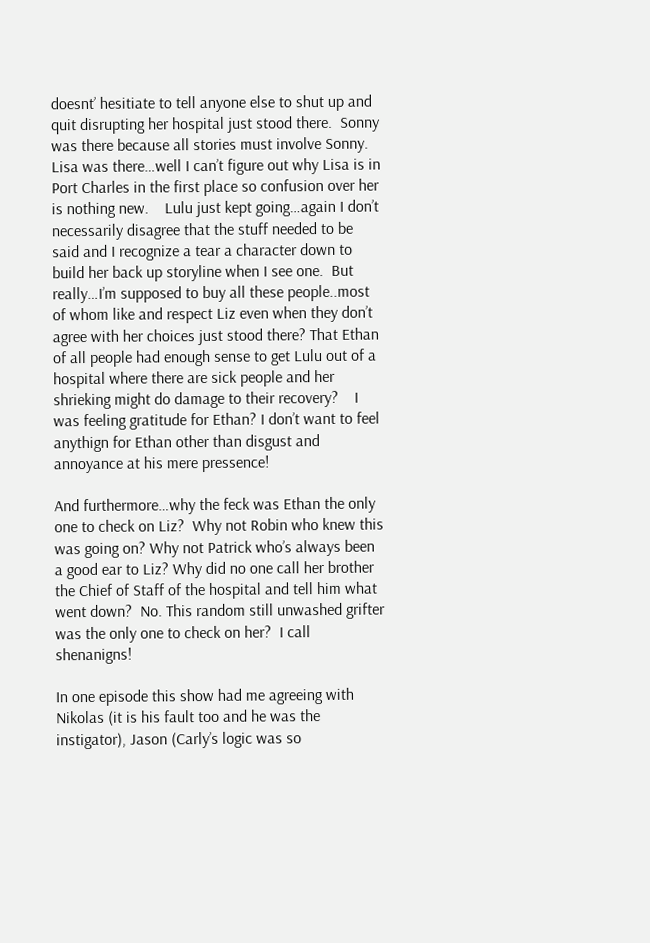doesnt’ hesitiate to tell anyone else to shut up and quit disrupting her hospital just stood there.  Sonny was there because all stories must involve Sonny.  Lisa was there…well I can’t figure out why Lisa is in Port Charles in the first place so confusion over her is nothing new.    Lulu just kept going…again I don’t necessarily disagree that the stuff needed to be said and I recognize a tear a character down to build her back up storyline when I see one.  But really…I’m supposed to buy all these people..most of whom like and respect Liz even when they don’t agree with her choices just stood there? That Ethan of all people had enough sense to get Lulu out of a hospital where there are sick people and her shrieking might do damage to their recovery?    I was feeling gratitude for Ethan? I don’t want to feel anythign for Ethan other than disgust and annoyance at his mere pressence!

And furthermore…why the feck was Ethan the only one to check on Liz?  Why not Robin who knew this was going on? Why not Patrick who’s always been a good ear to Liz? Why did no one call her brother the Chief of Staff of the hospital and tell him what went down?  No. This random still unwashed grifter was the only one to check on her?  I call shenanigns!

In one episode this show had me agreeing with Nikolas (it is his fault too and he was the instigator), Jason (Carly’s logic was so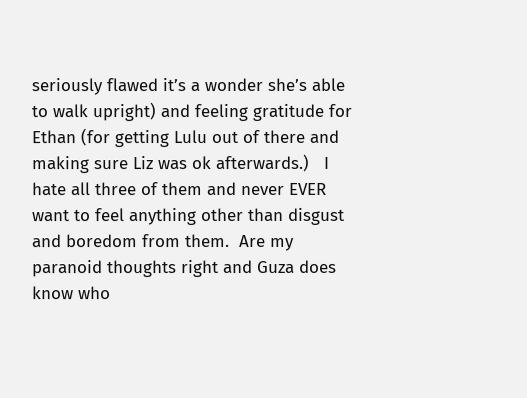seriously flawed it’s a wonder she’s able to walk upright) and feeling gratitude for Ethan (for getting Lulu out of there and making sure Liz was ok afterwards.)   I hate all three of them and never EVER want to feel anything other than disgust and boredom from them.  Are my paranoid thoughts right and Guza does know who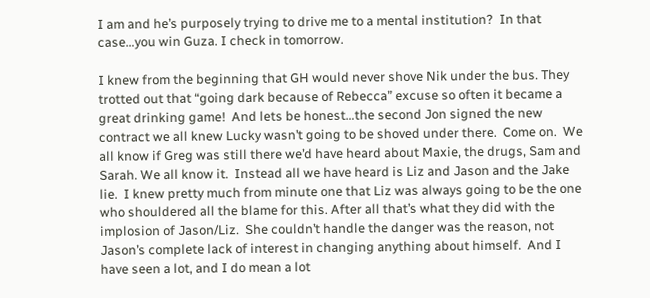I am and he’s purposely trying to drive me to a mental institution?  In that case…you win Guza. I check in tomorrow.

I knew from the beginning that GH would never shove Nik under the bus. They trotted out that “going dark because of Rebecca” excuse so often it became a great drinking game!  And lets be honest…the second Jon signed the new contract we all knew Lucky wasn’t going to be shoved under there.  Come on.  We all know if Greg was still there we’d have heard about Maxie, the drugs, Sam and Sarah. We all know it.  Instead all we have heard is Liz and Jason and the Jake lie.  I knew pretty much from minute one that Liz was always going to be the one who shouldered all the blame for this. After all that’s what they did with the implosion of Jason/Liz.  She couldn’t handle the danger was the reason, not Jason’s complete lack of interest in changing anything about himself.  And I have seen a lot, and I do mean a lot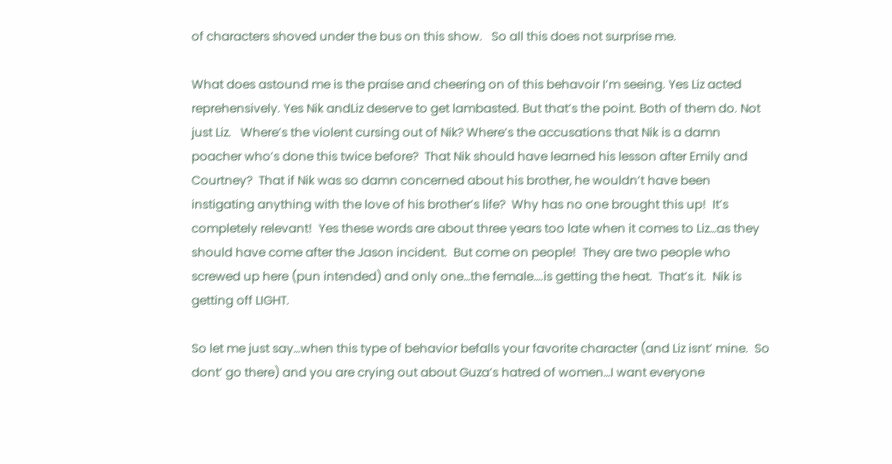of characters shoved under the bus on this show.   So all this does not surprise me.

What does astound me is the praise and cheering on of this behavoir I’m seeing. Yes Liz acted reprehensively. Yes Nik andLiz deserve to get lambasted. But that’s the point. Both of them do. Not just Liz.   Where’s the violent cursing out of Nik? Where’s the accusations that Nik is a damn poacher who’s done this twice before?  That Nik should have learned his lesson after Emily and Courtney?  That if Nik was so damn concerned about his brother, he wouldn’t have been instigating anything with the love of his brother’s life?  Why has no one brought this up!  It’s completely relevant!  Yes these words are about three years too late when it comes to Liz…as they should have come after the Jason incident.  But come on people!  They are two people who screwed up here (pun intended) and only one…the female….is getting the heat.  That’s it.  Nik is getting off LIGHT.

So let me just say…when this type of behavior befalls your favorite character (and Liz isnt’ mine.  So dont’ go there) and you are crying out about Guza’s hatred of women…I want everyone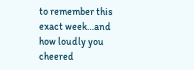to remember this exact week…and how loudly you cheered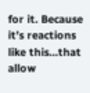for it. Because it’s reactions like this…that allow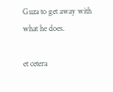Guza to get away with what he does.

et cetera